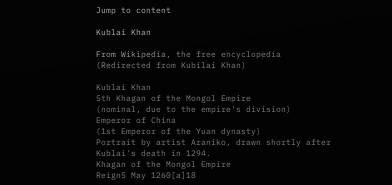Jump to content

Kublai Khan

From Wikipedia, the free encyclopedia
(Redirected from Kubilai Khan)

Kublai Khan
5th Khagan of the Mongol Empire
(nominal, due to the empire's division)
Emperor of China
(1st Emperor of the Yuan dynasty)
Portrait by artist Araniko, drawn shortly after Kublai's death in 1294.
Khagan of the Mongol Empire
Reign5 May 1260[a]18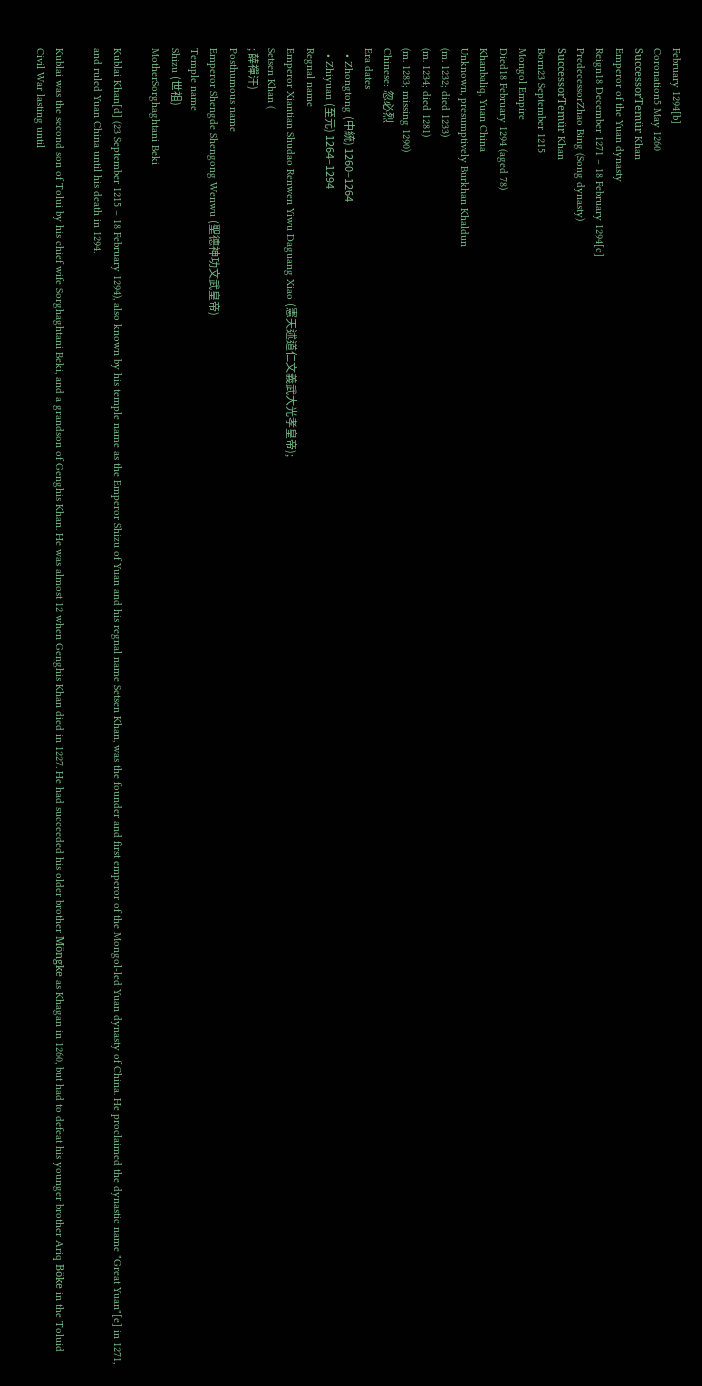February 1294[b]
Coronation5 May 1260
SuccessorTemür Khan
Emperor of the Yuan dynasty
Reign18 December 1271 – 18 February 1294[c]
PredecessorZhao Bing (Song dynasty)
SuccessorTemür Khan
Born23 September 1215
Mongol Empire
Died18 February 1294 (aged 78)
Khanbaliq, Yuan China
Unknown, presumptively Burkhan Khaldun
(m. 1232; died 1233)
(m. 1234; died 1281)
(m. 1283; missing 1290)
Chinese: 忽必烈
Era dates
  • Zhongtong (中統) 1260–1264
  • Zhiyuan (至元) 1264–1294
Regnal name
Emperor Xiantian Shudao Renwen Yiwu Daguang Xiao (憲天述道仁文義武大光孝皇帝);
Setsen Khan (
; 薛禪汗)
Posthumous name
Emperor Shengde Shengong Wenwu (聖德神功文武皇帝)
Temple name
Shizu (世祖)
MotherSorghaghtani Beki

Kublai Khan[d] (23 September 1215 – 18 February 1294), also known by his temple name as the Emperor Shizu of Yuan and his regnal name Setsen Khan, was the founder and first emperor of the Mongol-led Yuan dynasty of China. He proclaimed the dynastic name "Great Yuan"[e] in 1271, and ruled Yuan China until his death in 1294.

Kublai was the second son of Tolui by his chief wife Sorghaghtani Beki, and a grandson of Genghis Khan. He was almost 12 when Genghis Khan died in 1227. He had succeeded his older brother Möngke as Khagan in 1260, but had to defeat his younger brother Ariq Böke in the Toluid Civil War lasting until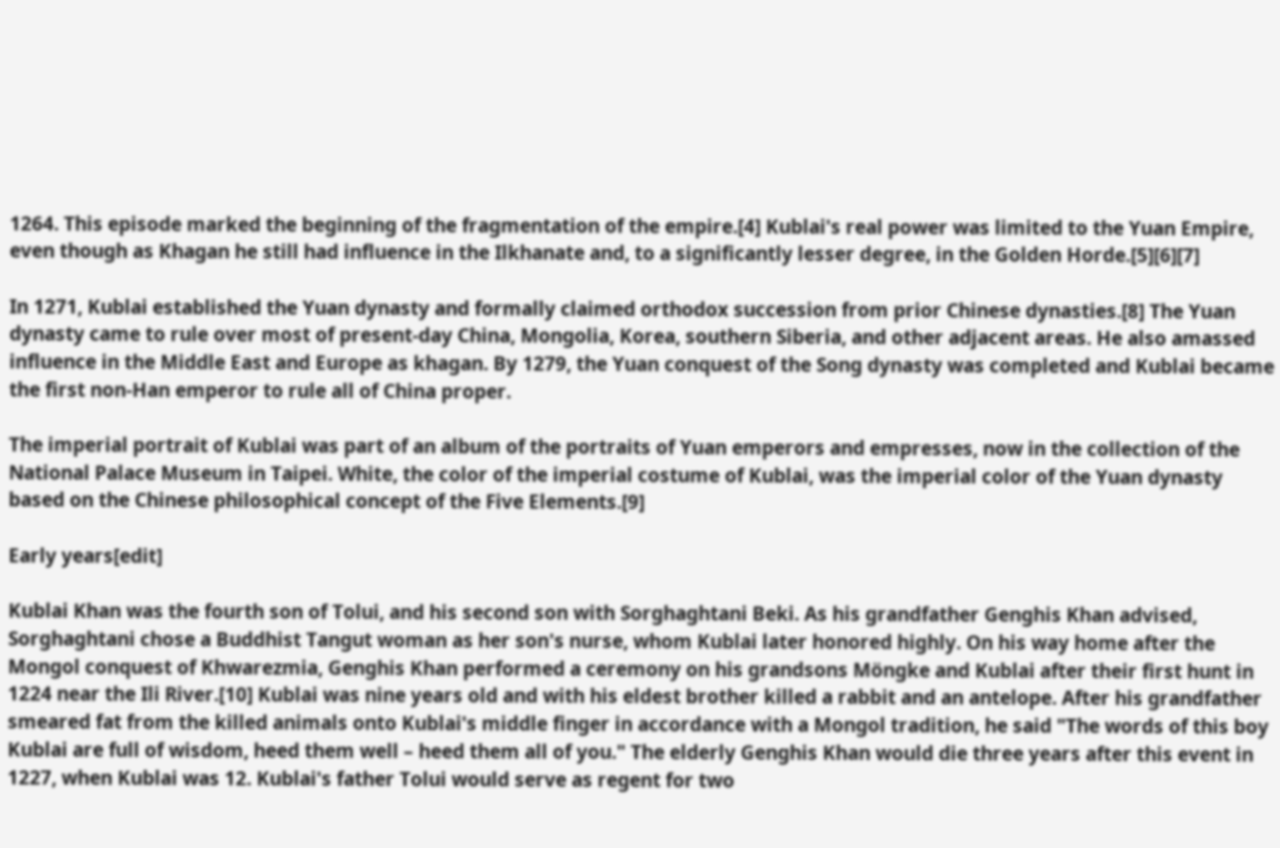1264. This episode marked the beginning of the fragmentation of the empire.[4] Kublai's real power was limited to the Yuan Empire, even though as Khagan he still had influence in the Ilkhanate and, to a significantly lesser degree, in the Golden Horde.[5][6][7]

In 1271, Kublai established the Yuan dynasty and formally claimed orthodox succession from prior Chinese dynasties.[8] The Yuan dynasty came to rule over most of present-day China, Mongolia, Korea, southern Siberia, and other adjacent areas. He also amassed influence in the Middle East and Europe as khagan. By 1279, the Yuan conquest of the Song dynasty was completed and Kublai became the first non-Han emperor to rule all of China proper.

The imperial portrait of Kublai was part of an album of the portraits of Yuan emperors and empresses, now in the collection of the National Palace Museum in Taipei. White, the color of the imperial costume of Kublai, was the imperial color of the Yuan dynasty based on the Chinese philosophical concept of the Five Elements.[9]

Early years[edit]

Kublai Khan was the fourth son of Tolui, and his second son with Sorghaghtani Beki. As his grandfather Genghis Khan advised, Sorghaghtani chose a Buddhist Tangut woman as her son's nurse, whom Kublai later honored highly. On his way home after the Mongol conquest of Khwarezmia, Genghis Khan performed a ceremony on his grandsons Möngke and Kublai after their first hunt in 1224 near the Ili River.[10] Kublai was nine years old and with his eldest brother killed a rabbit and an antelope. After his grandfather smeared fat from the killed animals onto Kublai's middle finger in accordance with a Mongol tradition, he said "The words of this boy Kublai are full of wisdom, heed them well – heed them all of you." The elderly Genghis Khan would die three years after this event in 1227, when Kublai was 12. Kublai's father Tolui would serve as regent for two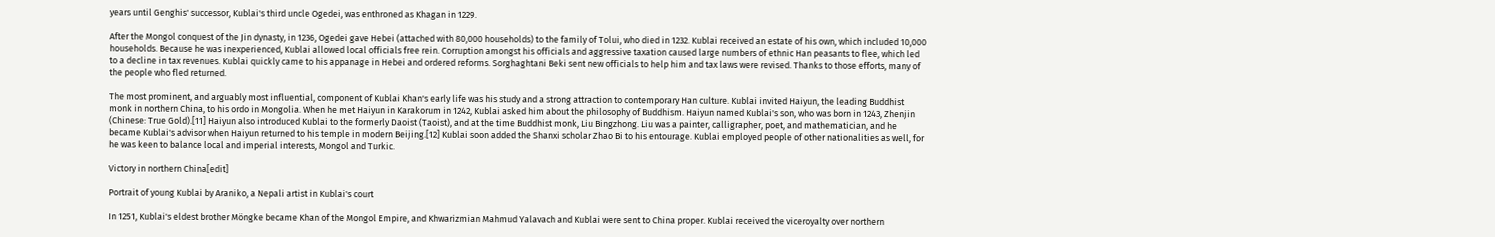years until Genghis' successor, Kublai's third uncle Ogedei, was enthroned as Khagan in 1229.

After the Mongol conquest of the Jin dynasty, in 1236, Ogedei gave Hebei (attached with 80,000 households) to the family of Tolui, who died in 1232. Kublai received an estate of his own, which included 10,000 households. Because he was inexperienced, Kublai allowed local officials free rein. Corruption amongst his officials and aggressive taxation caused large numbers of ethnic Han peasants to flee, which led to a decline in tax revenues. Kublai quickly came to his appanage in Hebei and ordered reforms. Sorghaghtani Beki sent new officials to help him and tax laws were revised. Thanks to those efforts, many of the people who fled returned.

The most prominent, and arguably most influential, component of Kublai Khan's early life was his study and a strong attraction to contemporary Han culture. Kublai invited Haiyun, the leading Buddhist monk in northern China, to his ordo in Mongolia. When he met Haiyun in Karakorum in 1242, Kublai asked him about the philosophy of Buddhism. Haiyun named Kublai's son, who was born in 1243, Zhenjin (Chinese: True Gold).[11] Haiyun also introduced Kublai to the formerly Daoist (Taoist), and at the time Buddhist monk, Liu Bingzhong. Liu was a painter, calligrapher, poet, and mathematician, and he became Kublai's advisor when Haiyun returned to his temple in modern Beijing.[12] Kublai soon added the Shanxi scholar Zhao Bi to his entourage. Kublai employed people of other nationalities as well, for he was keen to balance local and imperial interests, Mongol and Turkic.

Victory in northern China[edit]

Portrait of young Kublai by Araniko, a Nepali artist in Kublai's court

In 1251, Kublai's eldest brother Möngke became Khan of the Mongol Empire, and Khwarizmian Mahmud Yalavach and Kublai were sent to China proper. Kublai received the viceroyalty over northern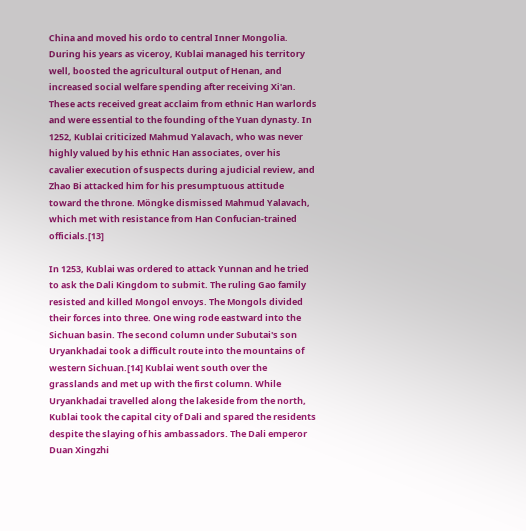China and moved his ordo to central Inner Mongolia. During his years as viceroy, Kublai managed his territory well, boosted the agricultural output of Henan, and increased social welfare spending after receiving Xi'an. These acts received great acclaim from ethnic Han warlords and were essential to the founding of the Yuan dynasty. In 1252, Kublai criticized Mahmud Yalavach, who was never highly valued by his ethnic Han associates, over his cavalier execution of suspects during a judicial review, and Zhao Bi attacked him for his presumptuous attitude toward the throne. Möngke dismissed Mahmud Yalavach, which met with resistance from Han Confucian-trained officials.[13]

In 1253, Kublai was ordered to attack Yunnan and he tried to ask the Dali Kingdom to submit. The ruling Gao family resisted and killed Mongol envoys. The Mongols divided their forces into three. One wing rode eastward into the Sichuan basin. The second column under Subutai's son Uryankhadai took a difficult route into the mountains of western Sichuan.[14] Kublai went south over the grasslands and met up with the first column. While Uryankhadai travelled along the lakeside from the north, Kublai took the capital city of Dali and spared the residents despite the slaying of his ambassadors. The Dali emperor Duan Xingzhi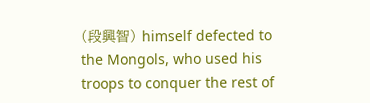(段興智) himself defected to the Mongols, who used his troops to conquer the rest of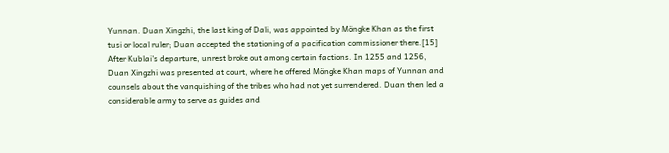Yunnan. Duan Xingzhi, the last king of Dali, was appointed by Möngke Khan as the first tusi or local ruler; Duan accepted the stationing of a pacification commissioner there.[15] After Kublai's departure, unrest broke out among certain factions. In 1255 and 1256, Duan Xingzhi was presented at court, where he offered Möngke Khan maps of Yunnan and counsels about the vanquishing of the tribes who had not yet surrendered. Duan then led a considerable army to serve as guides and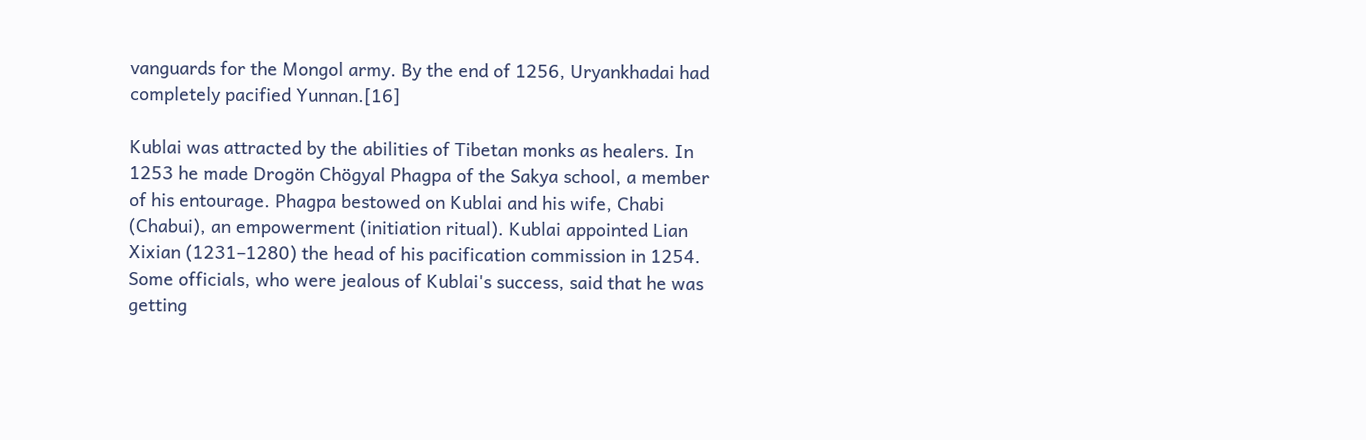vanguards for the Mongol army. By the end of 1256, Uryankhadai had completely pacified Yunnan.[16]

Kublai was attracted by the abilities of Tibetan monks as healers. In 1253 he made Drogön Chögyal Phagpa of the Sakya school, a member of his entourage. Phagpa bestowed on Kublai and his wife, Chabi (Chabui), an empowerment (initiation ritual). Kublai appointed Lian Xixian (1231–1280) the head of his pacification commission in 1254. Some officials, who were jealous of Kublai's success, said that he was getting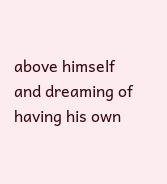above himself and dreaming of having his own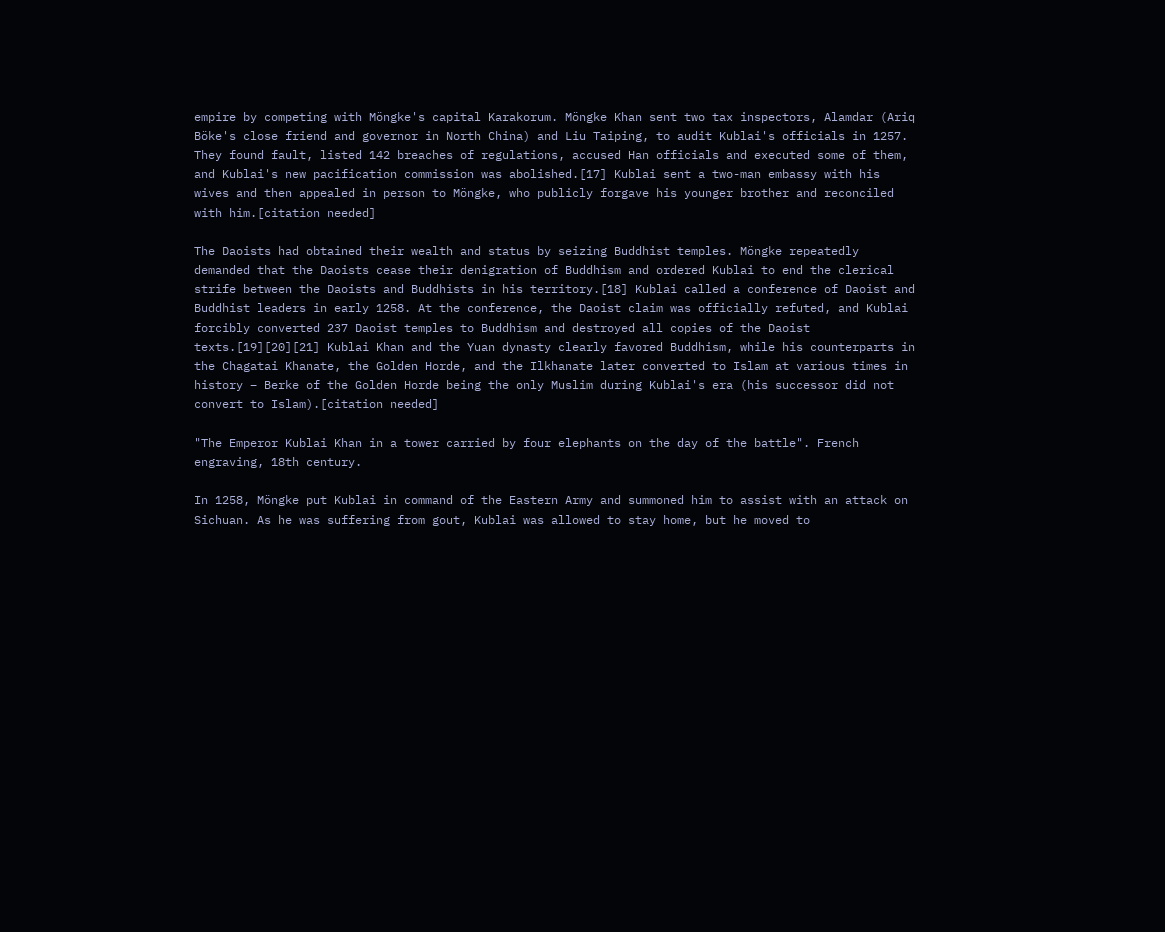empire by competing with Möngke's capital Karakorum. Möngke Khan sent two tax inspectors, Alamdar (Ariq Böke's close friend and governor in North China) and Liu Taiping, to audit Kublai's officials in 1257. They found fault, listed 142 breaches of regulations, accused Han officials and executed some of them, and Kublai's new pacification commission was abolished.[17] Kublai sent a two-man embassy with his wives and then appealed in person to Möngke, who publicly forgave his younger brother and reconciled with him.[citation needed]

The Daoists had obtained their wealth and status by seizing Buddhist temples. Möngke repeatedly demanded that the Daoists cease their denigration of Buddhism and ordered Kublai to end the clerical strife between the Daoists and Buddhists in his territory.[18] Kublai called a conference of Daoist and Buddhist leaders in early 1258. At the conference, the Daoist claim was officially refuted, and Kublai forcibly converted 237 Daoist temples to Buddhism and destroyed all copies of the Daoist texts.[19][20][21] Kublai Khan and the Yuan dynasty clearly favored Buddhism, while his counterparts in the Chagatai Khanate, the Golden Horde, and the Ilkhanate later converted to Islam at various times in history – Berke of the Golden Horde being the only Muslim during Kublai's era (his successor did not convert to Islam).[citation needed]

"The Emperor Kublai Khan in a tower carried by four elephants on the day of the battle". French engraving, 18th century.

In 1258, Möngke put Kublai in command of the Eastern Army and summoned him to assist with an attack on Sichuan. As he was suffering from gout, Kublai was allowed to stay home, but he moved to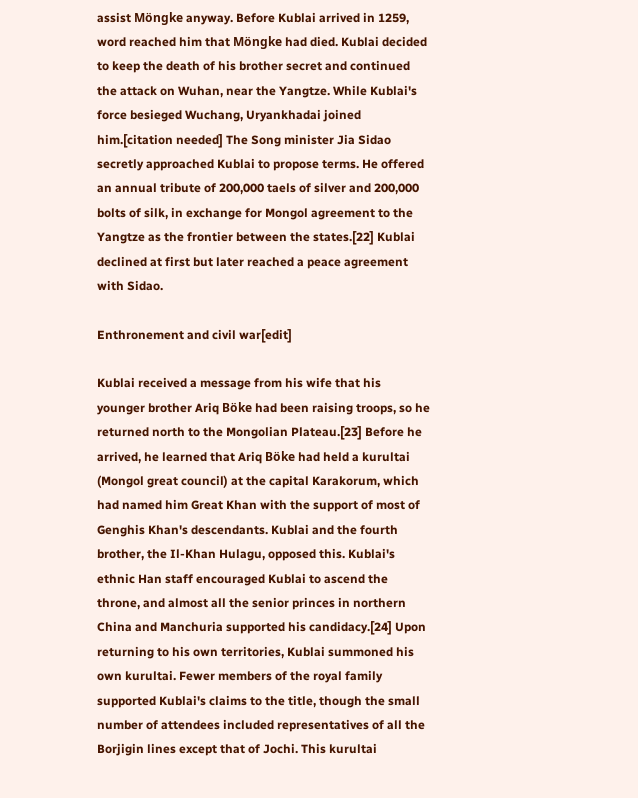assist Möngke anyway. Before Kublai arrived in 1259, word reached him that Möngke had died. Kublai decided to keep the death of his brother secret and continued the attack on Wuhan, near the Yangtze. While Kublai's force besieged Wuchang, Uryankhadai joined him.[citation needed] The Song minister Jia Sidao secretly approached Kublai to propose terms. He offered an annual tribute of 200,000 taels of silver and 200,000 bolts of silk, in exchange for Mongol agreement to the Yangtze as the frontier between the states.[22] Kublai declined at first but later reached a peace agreement with Sidao.

Enthronement and civil war[edit]

Kublai received a message from his wife that his younger brother Ariq Böke had been raising troops, so he returned north to the Mongolian Plateau.[23] Before he arrived, he learned that Ariq Böke had held a kurultai (Mongol great council) at the capital Karakorum, which had named him Great Khan with the support of most of Genghis Khan's descendants. Kublai and the fourth brother, the Il-Khan Hulagu, opposed this. Kublai's ethnic Han staff encouraged Kublai to ascend the throne, and almost all the senior princes in northern China and Manchuria supported his candidacy.[24] Upon returning to his own territories, Kublai summoned his own kurultai. Fewer members of the royal family supported Kublai's claims to the title, though the small number of attendees included representatives of all the Borjigin lines except that of Jochi. This kurultai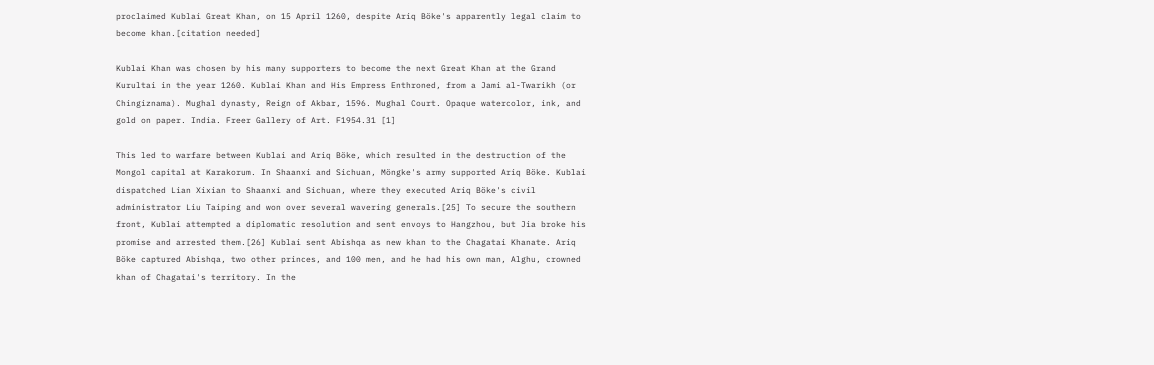proclaimed Kublai Great Khan, on 15 April 1260, despite Ariq Böke's apparently legal claim to become khan.[citation needed]

Kublai Khan was chosen by his many supporters to become the next Great Khan at the Grand Kurultai in the year 1260. Kublai Khan and His Empress Enthroned, from a Jami al-Twarikh (or Chingiznama). Mughal dynasty, Reign of Akbar, 1596. Mughal Court. Opaque watercolor, ink, and gold on paper. India. Freer Gallery of Art. F1954.31 [1]

This led to warfare between Kublai and Ariq Böke, which resulted in the destruction of the Mongol capital at Karakorum. In Shaanxi and Sichuan, Möngke's army supported Ariq Böke. Kublai dispatched Lian Xixian to Shaanxi and Sichuan, where they executed Ariq Böke's civil administrator Liu Taiping and won over several wavering generals.[25] To secure the southern front, Kublai attempted a diplomatic resolution and sent envoys to Hangzhou, but Jia broke his promise and arrested them.[26] Kublai sent Abishqa as new khan to the Chagatai Khanate. Ariq Böke captured Abishqa, two other princes, and 100 men, and he had his own man, Alghu, crowned khan of Chagatai's territory. In the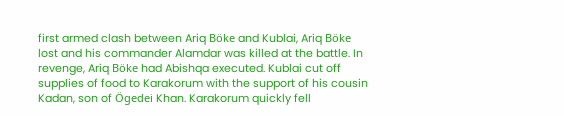first armed clash between Ariq Böke and Kublai, Ariq Böke lost and his commander Alamdar was killed at the battle. In revenge, Ariq Böke had Abishqa executed. Kublai cut off supplies of food to Karakorum with the support of his cousin Kadan, son of Ögedei Khan. Karakorum quickly fell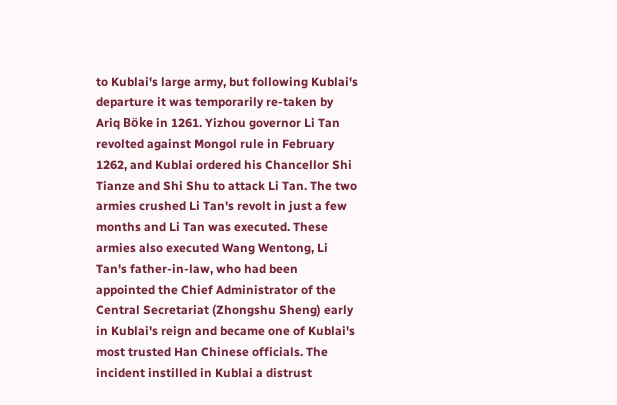to Kublai's large army, but following Kublai's departure it was temporarily re-taken by Ariq Böke in 1261. Yizhou governor Li Tan revolted against Mongol rule in February 1262, and Kublai ordered his Chancellor Shi Tianze and Shi Shu to attack Li Tan. The two armies crushed Li Tan's revolt in just a few months and Li Tan was executed. These armies also executed Wang Wentong, Li Tan's father-in-law, who had been appointed the Chief Administrator of the Central Secretariat (Zhongshu Sheng) early in Kublai's reign and became one of Kublai's most trusted Han Chinese officials. The incident instilled in Kublai a distrust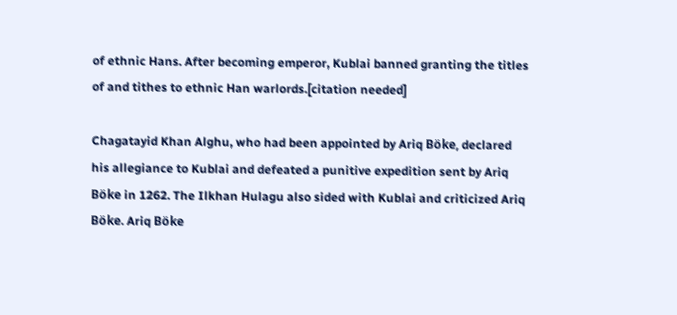of ethnic Hans. After becoming emperor, Kublai banned granting the titles of and tithes to ethnic Han warlords.[citation needed]

Chagatayid Khan Alghu, who had been appointed by Ariq Böke, declared his allegiance to Kublai and defeated a punitive expedition sent by Ariq Böke in 1262. The Ilkhan Hulagu also sided with Kublai and criticized Ariq Böke. Ariq Böke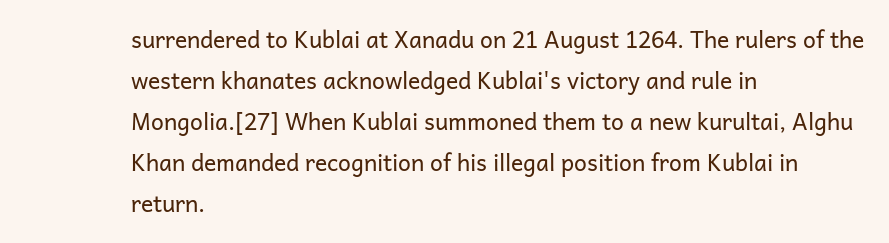surrendered to Kublai at Xanadu on 21 August 1264. The rulers of the western khanates acknowledged Kublai's victory and rule in Mongolia.[27] When Kublai summoned them to a new kurultai, Alghu Khan demanded recognition of his illegal position from Kublai in return.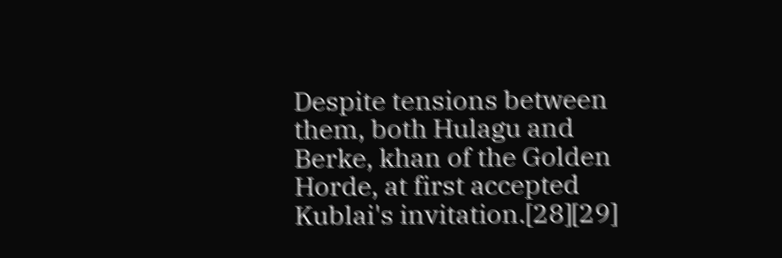Despite tensions between them, both Hulagu and Berke, khan of the Golden Horde, at first accepted Kublai's invitation.[28][29]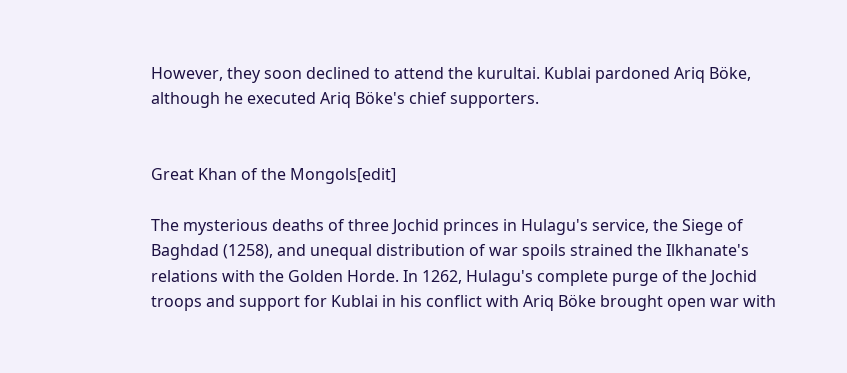However, they soon declined to attend the kurultai. Kublai pardoned Ariq Böke, although he executed Ariq Böke's chief supporters.


Great Khan of the Mongols[edit]

The mysterious deaths of three Jochid princes in Hulagu's service, the Siege of Baghdad (1258), and unequal distribution of war spoils strained the Ilkhanate's relations with the Golden Horde. In 1262, Hulagu's complete purge of the Jochid troops and support for Kublai in his conflict with Ariq Böke brought open war with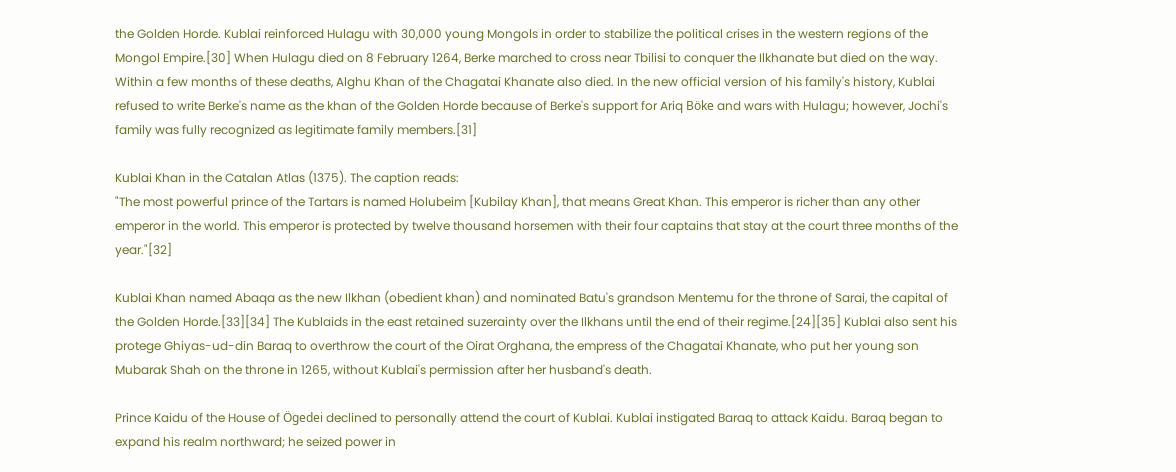the Golden Horde. Kublai reinforced Hulagu with 30,000 young Mongols in order to stabilize the political crises in the western regions of the Mongol Empire.[30] When Hulagu died on 8 February 1264, Berke marched to cross near Tbilisi to conquer the Ilkhanate but died on the way. Within a few months of these deaths, Alghu Khan of the Chagatai Khanate also died. In the new official version of his family's history, Kublai refused to write Berke's name as the khan of the Golden Horde because of Berke's support for Ariq Böke and wars with Hulagu; however, Jochi's family was fully recognized as legitimate family members.[31]

Kublai Khan in the Catalan Atlas (1375). The caption reads:
"The most powerful prince of the Tartars is named Holubeim [Kubilay Khan], that means Great Khan. This emperor is richer than any other emperor in the world. This emperor is protected by twelve thousand horsemen with their four captains that stay at the court three months of the year."[32]

Kublai Khan named Abaqa as the new Ilkhan (obedient khan) and nominated Batu's grandson Mentemu for the throne of Sarai, the capital of the Golden Horde.[33][34] The Kublaids in the east retained suzerainty over the Ilkhans until the end of their regime.[24][35] Kublai also sent his protege Ghiyas-ud-din Baraq to overthrow the court of the Oirat Orghana, the empress of the Chagatai Khanate, who put her young son Mubarak Shah on the throne in 1265, without Kublai's permission after her husband's death.

Prince Kaidu of the House of Ögedei declined to personally attend the court of Kublai. Kublai instigated Baraq to attack Kaidu. Baraq began to expand his realm northward; he seized power in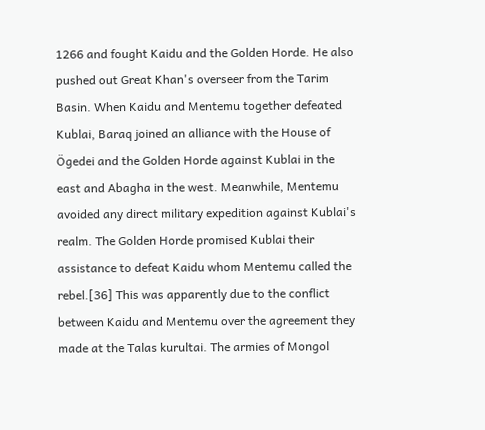1266 and fought Kaidu and the Golden Horde. He also pushed out Great Khan's overseer from the Tarim Basin. When Kaidu and Mentemu together defeated Kublai, Baraq joined an alliance with the House of Ögedei and the Golden Horde against Kublai in the east and Abagha in the west. Meanwhile, Mentemu avoided any direct military expedition against Kublai's realm. The Golden Horde promised Kublai their assistance to defeat Kaidu whom Mentemu called the rebel.[36] This was apparently due to the conflict between Kaidu and Mentemu over the agreement they made at the Talas kurultai. The armies of Mongol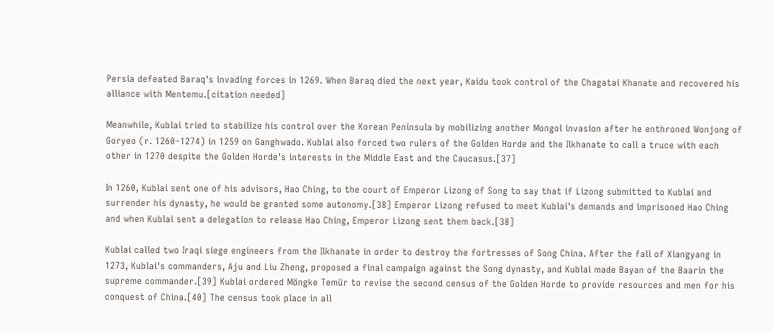Persia defeated Baraq's invading forces in 1269. When Baraq died the next year, Kaidu took control of the Chagatai Khanate and recovered his alliance with Mentemu.[citation needed]

Meanwhile, Kublai tried to stabilize his control over the Korean Peninsula by mobilizing another Mongol invasion after he enthroned Wonjong of Goryeo (r. 1260–1274) in 1259 on Ganghwado. Kublai also forced two rulers of the Golden Horde and the Ilkhanate to call a truce with each other in 1270 despite the Golden Horde's interests in the Middle East and the Caucasus.[37]

In 1260, Kublai sent one of his advisors, Hao Ching, to the court of Emperor Lizong of Song to say that if Lizong submitted to Kublai and surrender his dynasty, he would be granted some autonomy.[38] Emperor Lizong refused to meet Kublai's demands and imprisoned Hao Ching and when Kublai sent a delegation to release Hao Ching, Emperor Lizong sent them back.[38]

Kublai called two Iraqi siege engineers from the Ilkhanate in order to destroy the fortresses of Song China. After the fall of Xiangyang in 1273, Kublai's commanders, Aju and Liu Zheng, proposed a final campaign against the Song dynasty, and Kublai made Bayan of the Baarin the supreme commander.[39] Kublai ordered Möngke Temür to revise the second census of the Golden Horde to provide resources and men for his conquest of China.[40] The census took place in all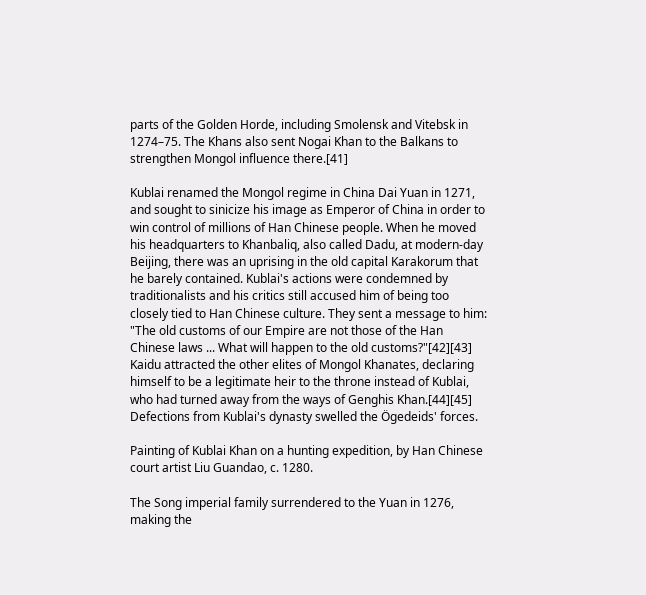parts of the Golden Horde, including Smolensk and Vitebsk in 1274–75. The Khans also sent Nogai Khan to the Balkans to strengthen Mongol influence there.[41]

Kublai renamed the Mongol regime in China Dai Yuan in 1271, and sought to sinicize his image as Emperor of China in order to win control of millions of Han Chinese people. When he moved his headquarters to Khanbaliq, also called Dadu, at modern-day Beijing, there was an uprising in the old capital Karakorum that he barely contained. Kublai's actions were condemned by traditionalists and his critics still accused him of being too closely tied to Han Chinese culture. They sent a message to him: "The old customs of our Empire are not those of the Han Chinese laws ... What will happen to the old customs?"[42][43] Kaidu attracted the other elites of Mongol Khanates, declaring himself to be a legitimate heir to the throne instead of Kublai, who had turned away from the ways of Genghis Khan.[44][45] Defections from Kublai's dynasty swelled the Ögedeids' forces.

Painting of Kublai Khan on a hunting expedition, by Han Chinese court artist Liu Guandao, c. 1280.

The Song imperial family surrendered to the Yuan in 1276, making the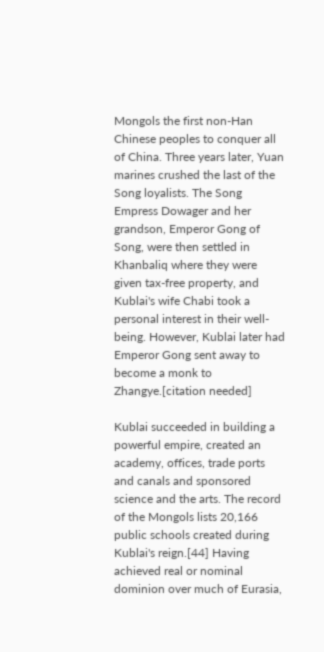Mongols the first non-Han Chinese peoples to conquer all of China. Three years later, Yuan marines crushed the last of the Song loyalists. The Song Empress Dowager and her grandson, Emperor Gong of Song, were then settled in Khanbaliq where they were given tax-free property, and Kublai's wife Chabi took a personal interest in their well-being. However, Kublai later had Emperor Gong sent away to become a monk to Zhangye.[citation needed]

Kublai succeeded in building a powerful empire, created an academy, offices, trade ports and canals and sponsored science and the arts. The record of the Mongols lists 20,166 public schools created during Kublai's reign.[44] Having achieved real or nominal dominion over much of Eurasia,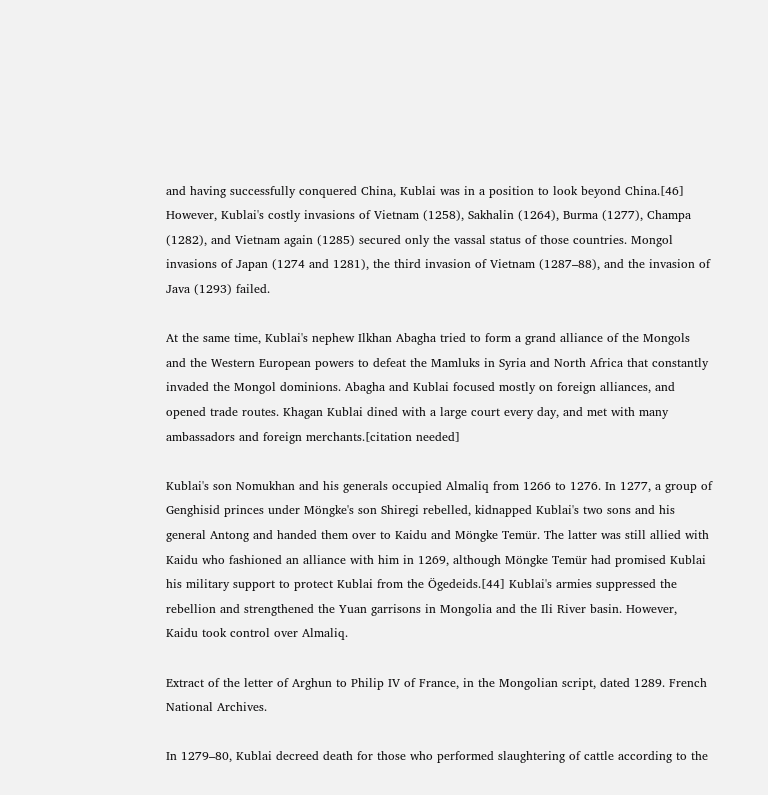and having successfully conquered China, Kublai was in a position to look beyond China.[46] However, Kublai's costly invasions of Vietnam (1258), Sakhalin (1264), Burma (1277), Champa (1282), and Vietnam again (1285) secured only the vassal status of those countries. Mongol invasions of Japan (1274 and 1281), the third invasion of Vietnam (1287–88), and the invasion of Java (1293) failed.

At the same time, Kublai's nephew Ilkhan Abagha tried to form a grand alliance of the Mongols and the Western European powers to defeat the Mamluks in Syria and North Africa that constantly invaded the Mongol dominions. Abagha and Kublai focused mostly on foreign alliances, and opened trade routes. Khagan Kublai dined with a large court every day, and met with many ambassadors and foreign merchants.[citation needed]

Kublai's son Nomukhan and his generals occupied Almaliq from 1266 to 1276. In 1277, a group of Genghisid princes under Möngke's son Shiregi rebelled, kidnapped Kublai's two sons and his general Antong and handed them over to Kaidu and Möngke Temür. The latter was still allied with Kaidu who fashioned an alliance with him in 1269, although Möngke Temür had promised Kublai his military support to protect Kublai from the Ögedeids.[44] Kublai's armies suppressed the rebellion and strengthened the Yuan garrisons in Mongolia and the Ili River basin. However, Kaidu took control over Almaliq.

Extract of the letter of Arghun to Philip IV of France, in the Mongolian script, dated 1289. French National Archives.

In 1279–80, Kublai decreed death for those who performed slaughtering of cattle according to the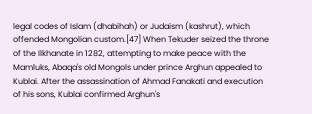legal codes of Islam (dhabihah) or Judaism (kashrut), which offended Mongolian custom.[47] When Tekuder seized the throne of the Ilkhanate in 1282, attempting to make peace with the Mamluks, Abaqa's old Mongols under prince Arghun appealed to Kublai. After the assassination of Ahmad Fanakati and execution of his sons, Kublai confirmed Arghun's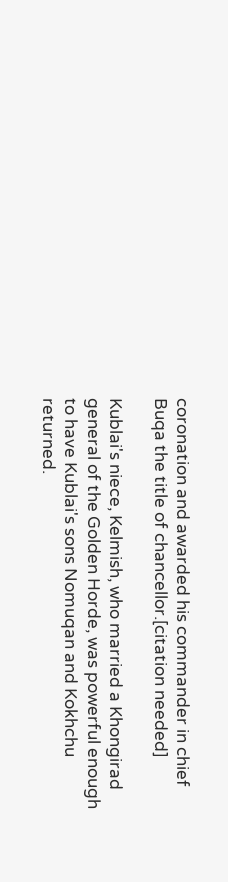coronation and awarded his commander in chief Buqa the title of chancellor.[citation needed]

Kublai's niece, Kelmish, who married a Khongirad general of the Golden Horde, was powerful enough to have Kublai's sons Nomuqan and Kokhchu returned.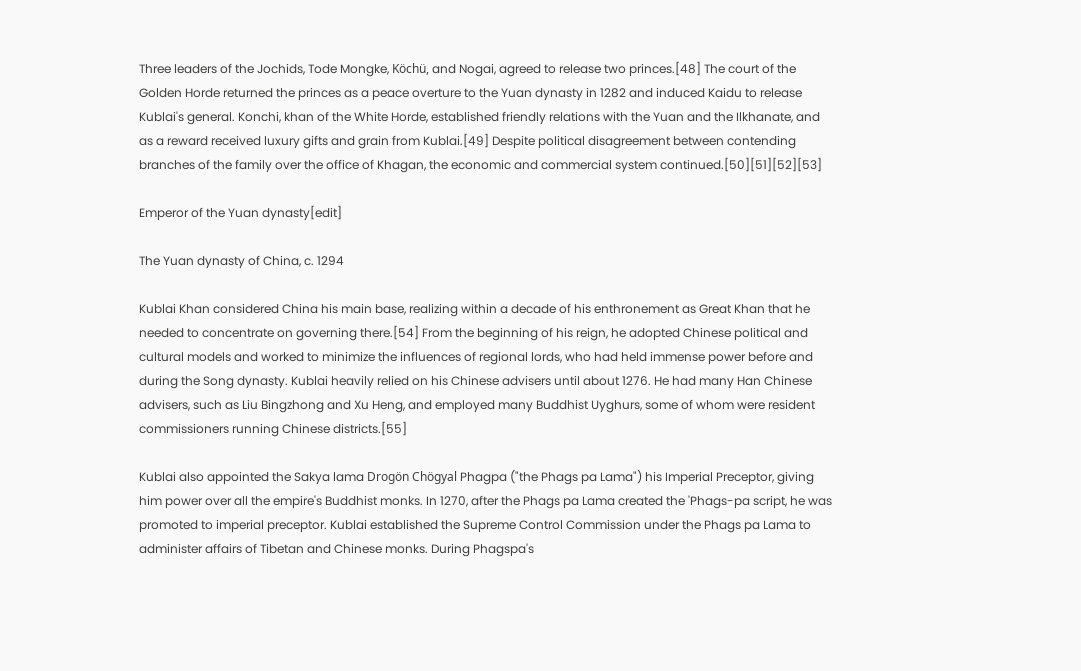Three leaders of the Jochids, Tode Mongke, Köchü, and Nogai, agreed to release two princes.[48] The court of the Golden Horde returned the princes as a peace overture to the Yuan dynasty in 1282 and induced Kaidu to release Kublai's general. Konchi, khan of the White Horde, established friendly relations with the Yuan and the Ilkhanate, and as a reward received luxury gifts and grain from Kublai.[49] Despite political disagreement between contending branches of the family over the office of Khagan, the economic and commercial system continued.[50][51][52][53]

Emperor of the Yuan dynasty[edit]

The Yuan dynasty of China, c. 1294

Kublai Khan considered China his main base, realizing within a decade of his enthronement as Great Khan that he needed to concentrate on governing there.[54] From the beginning of his reign, he adopted Chinese political and cultural models and worked to minimize the influences of regional lords, who had held immense power before and during the Song dynasty. Kublai heavily relied on his Chinese advisers until about 1276. He had many Han Chinese advisers, such as Liu Bingzhong and Xu Heng, and employed many Buddhist Uyghurs, some of whom were resident commissioners running Chinese districts.[55]

Kublai also appointed the Sakya lama Drogön Chögyal Phagpa ("the Phags pa Lama") his Imperial Preceptor, giving him power over all the empire's Buddhist monks. In 1270, after the Phags pa Lama created the 'Phags-pa script, he was promoted to imperial preceptor. Kublai established the Supreme Control Commission under the Phags pa Lama to administer affairs of Tibetan and Chinese monks. During Phagspa's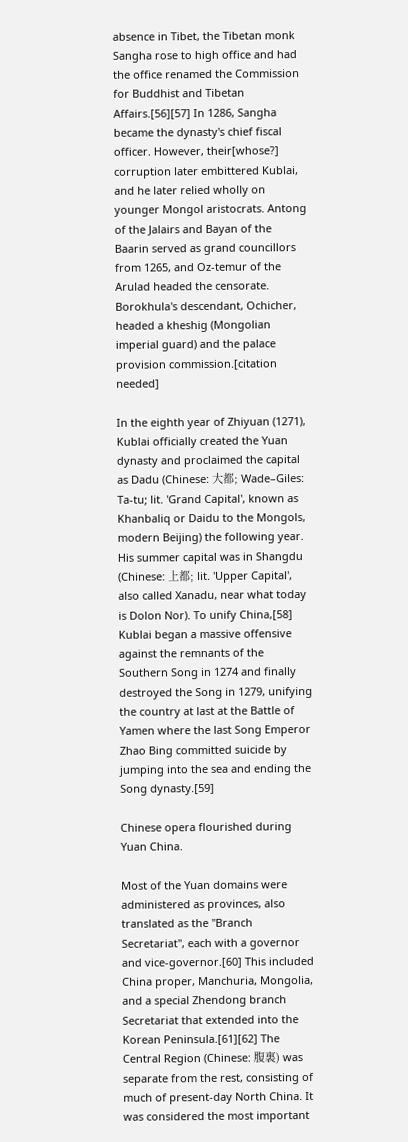absence in Tibet, the Tibetan monk Sangha rose to high office and had the office renamed the Commission for Buddhist and Tibetan Affairs.[56][57] In 1286, Sangha became the dynasty's chief fiscal officer. However, their[whose?] corruption later embittered Kublai, and he later relied wholly on younger Mongol aristocrats. Antong of the Jalairs and Bayan of the Baarin served as grand councillors from 1265, and Oz-temur of the Arulad headed the censorate. Borokhula's descendant, Ochicher, headed a kheshig (Mongolian imperial guard) and the palace provision commission.[citation needed]

In the eighth year of Zhiyuan (1271), Kublai officially created the Yuan dynasty and proclaimed the capital as Dadu (Chinese: 大都; Wade–Giles: Ta-tu; lit. 'Grand Capital', known as Khanbaliq or Daidu to the Mongols, modern Beijing) the following year. His summer capital was in Shangdu (Chinese: 上都; lit. 'Upper Capital', also called Xanadu, near what today is Dolon Nor). To unify China,[58] Kublai began a massive offensive against the remnants of the Southern Song in 1274 and finally destroyed the Song in 1279, unifying the country at last at the Battle of Yamen where the last Song Emperor Zhao Bing committed suicide by jumping into the sea and ending the Song dynasty.[59]

Chinese opera flourished during Yuan China.

Most of the Yuan domains were administered as provinces, also translated as the "Branch Secretariat", each with a governor and vice-governor.[60] This included China proper, Manchuria, Mongolia, and a special Zhendong branch Secretariat that extended into the Korean Peninsula.[61][62] The Central Region (Chinese: 腹裏) was separate from the rest, consisting of much of present-day North China. It was considered the most important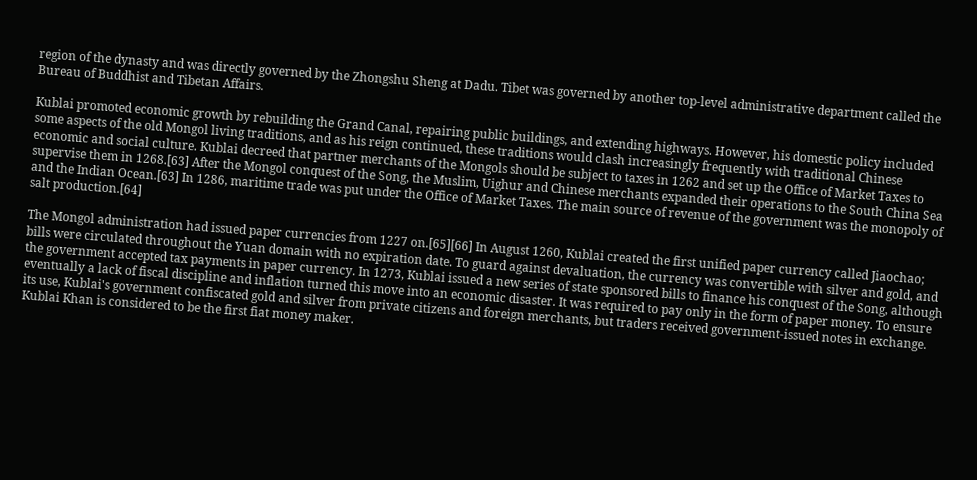region of the dynasty and was directly governed by the Zhongshu Sheng at Dadu. Tibet was governed by another top-level administrative department called the Bureau of Buddhist and Tibetan Affairs.

Kublai promoted economic growth by rebuilding the Grand Canal, repairing public buildings, and extending highways. However, his domestic policy included some aspects of the old Mongol living traditions, and as his reign continued, these traditions would clash increasingly frequently with traditional Chinese economic and social culture. Kublai decreed that partner merchants of the Mongols should be subject to taxes in 1262 and set up the Office of Market Taxes to supervise them in 1268.[63] After the Mongol conquest of the Song, the Muslim, Uighur and Chinese merchants expanded their operations to the South China Sea and the Indian Ocean.[63] In 1286, maritime trade was put under the Office of Market Taxes. The main source of revenue of the government was the monopoly of salt production.[64]

The Mongol administration had issued paper currencies from 1227 on.[65][66] In August 1260, Kublai created the first unified paper currency called Jiaochao; bills were circulated throughout the Yuan domain with no expiration date. To guard against devaluation, the currency was convertible with silver and gold, and the government accepted tax payments in paper currency. In 1273, Kublai issued a new series of state sponsored bills to finance his conquest of the Song, although eventually a lack of fiscal discipline and inflation turned this move into an economic disaster. It was required to pay only in the form of paper money. To ensure its use, Kublai's government confiscated gold and silver from private citizens and foreign merchants, but traders received government-issued notes in exchange. Kublai Khan is considered to be the first fiat money maker.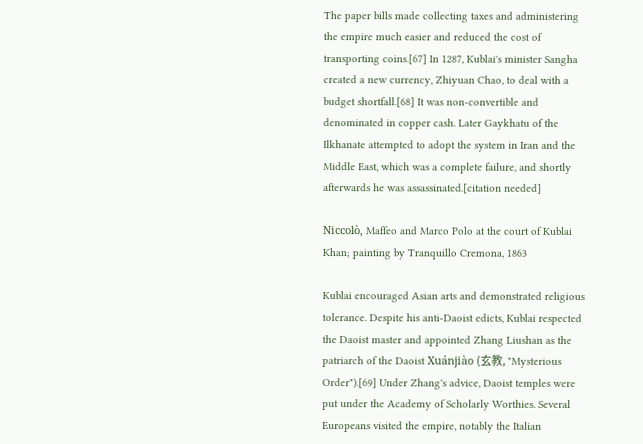The paper bills made collecting taxes and administering the empire much easier and reduced the cost of transporting coins.[67] In 1287, Kublai's minister Sangha created a new currency, Zhiyuan Chao, to deal with a budget shortfall.[68] It was non-convertible and denominated in copper cash. Later Gaykhatu of the Ilkhanate attempted to adopt the system in Iran and the Middle East, which was a complete failure, and shortly afterwards he was assassinated.[citation needed]

Niccolò, Maffeo and Marco Polo at the court of Kublai Khan; painting by Tranquillo Cremona, 1863

Kublai encouraged Asian arts and demonstrated religious tolerance. Despite his anti-Daoist edicts, Kublai respected the Daoist master and appointed Zhang Liushan as the patriarch of the Daoist Xuánjiào (玄教, "Mysterious Order").[69] Under Zhang's advice, Daoist temples were put under the Academy of Scholarly Worthies. Several Europeans visited the empire, notably the Italian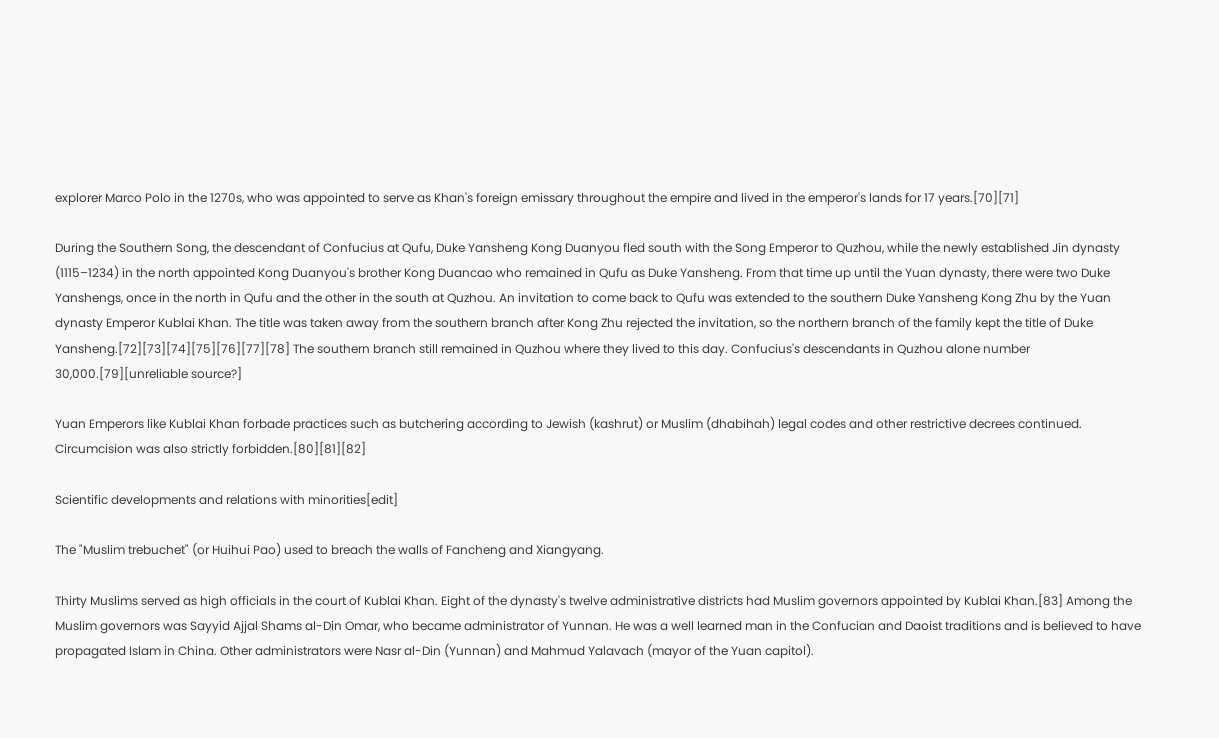explorer Marco Polo in the 1270s, who was appointed to serve as Khan's foreign emissary throughout the empire and lived in the emperor's lands for 17 years.[70][71]

During the Southern Song, the descendant of Confucius at Qufu, Duke Yansheng Kong Duanyou fled south with the Song Emperor to Quzhou, while the newly established Jin dynasty (1115–1234) in the north appointed Kong Duanyou's brother Kong Duancao who remained in Qufu as Duke Yansheng. From that time up until the Yuan dynasty, there were two Duke Yanshengs, once in the north in Qufu and the other in the south at Quzhou. An invitation to come back to Qufu was extended to the southern Duke Yansheng Kong Zhu by the Yuan dynasty Emperor Kublai Khan. The title was taken away from the southern branch after Kong Zhu rejected the invitation, so the northern branch of the family kept the title of Duke Yansheng.[72][73][74][75][76][77][78] The southern branch still remained in Quzhou where they lived to this day. Confucius's descendants in Quzhou alone number 30,000.[79][unreliable source?]

Yuan Emperors like Kublai Khan forbade practices such as butchering according to Jewish (kashrut) or Muslim (dhabihah) legal codes and other restrictive decrees continued. Circumcision was also strictly forbidden.[80][81][82]

Scientific developments and relations with minorities[edit]

The "Muslim trebuchet" (or Huihui Pao) used to breach the walls of Fancheng and Xiangyang.

Thirty Muslims served as high officials in the court of Kublai Khan. Eight of the dynasty's twelve administrative districts had Muslim governors appointed by Kublai Khan.[83] Among the Muslim governors was Sayyid Ajjal Shams al-Din Omar, who became administrator of Yunnan. He was a well learned man in the Confucian and Daoist traditions and is believed to have propagated Islam in China. Other administrators were Nasr al-Din (Yunnan) and Mahmud Yalavach (mayor of the Yuan capitol).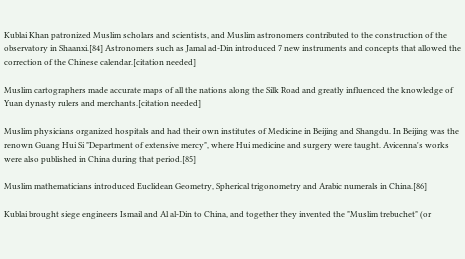Kublai Khan patronized Muslim scholars and scientists, and Muslim astronomers contributed to the construction of the observatory in Shaanxi.[84] Astronomers such as Jamal ad-Din introduced 7 new instruments and concepts that allowed the correction of the Chinese calendar.[citation needed]

Muslim cartographers made accurate maps of all the nations along the Silk Road and greatly influenced the knowledge of Yuan dynasty rulers and merchants.[citation needed]

Muslim physicians organized hospitals and had their own institutes of Medicine in Beijing and Shangdu. In Beijing was the renown Guang Hui Si "Department of extensive mercy", where Hui medicine and surgery were taught. Avicenna's works were also published in China during that period.[85]

Muslim mathematicians introduced Euclidean Geometry, Spherical trigonometry and Arabic numerals in China.[86]

Kublai brought siege engineers Ismail and Al al-Din to China, and together they invented the "Muslim trebuchet" (or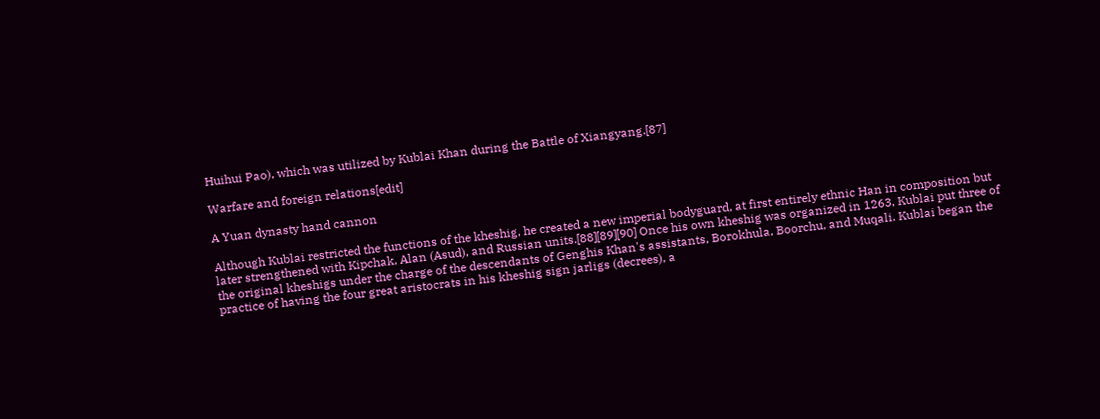Huihui Pao), which was utilized by Kublai Khan during the Battle of Xiangyang.[87]

Warfare and foreign relations[edit]

A Yuan dynasty hand cannon

Although Kublai restricted the functions of the kheshig, he created a new imperial bodyguard, at first entirely ethnic Han in composition but later strengthened with Kipchak, Alan (Asud), and Russian units.[88][89][90] Once his own kheshig was organized in 1263, Kublai put three of the original kheshigs under the charge of the descendants of Genghis Khan's assistants, Borokhula, Boorchu, and Muqali. Kublai began the practice of having the four great aristocrats in his kheshig sign jarligs (decrees), a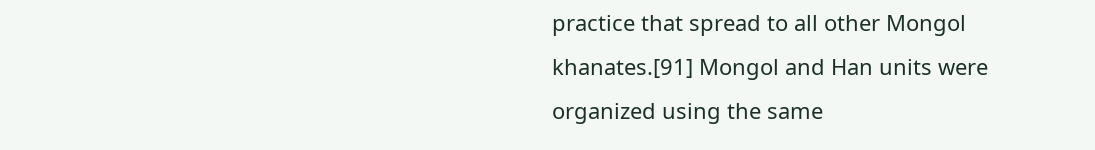practice that spread to all other Mongol khanates.[91] Mongol and Han units were organized using the same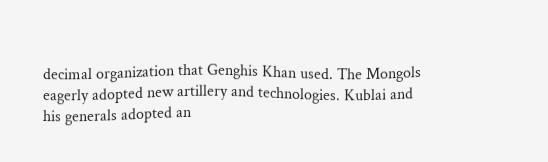decimal organization that Genghis Khan used. The Mongols eagerly adopted new artillery and technologies. Kublai and his generals adopted an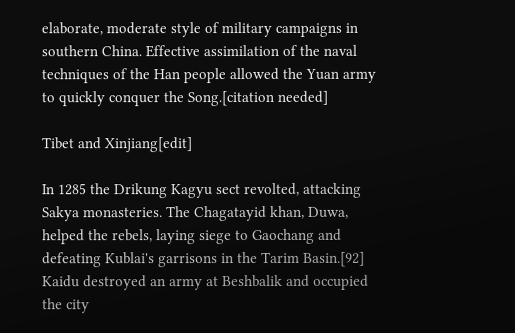elaborate, moderate style of military campaigns in southern China. Effective assimilation of the naval techniques of the Han people allowed the Yuan army to quickly conquer the Song.[citation needed]

Tibet and Xinjiang[edit]

In 1285 the Drikung Kagyu sect revolted, attacking Sakya monasteries. The Chagatayid khan, Duwa, helped the rebels, laying siege to Gaochang and defeating Kublai's garrisons in the Tarim Basin.[92] Kaidu destroyed an army at Beshbalik and occupied the city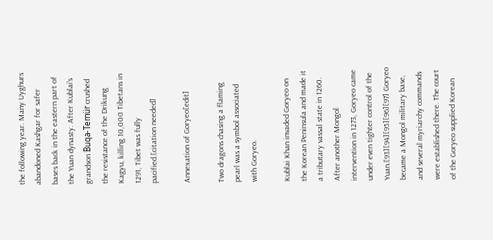the following year. Many Uyghurs abandoned Kashgar for safer bases back in the eastern part of the Yuan dynasty. After Kublai's grandson Buqa-Temür crushed the resistance of the Drikung Kagyu, killing 10,000 Tibetans in 1291, Tibet was fully pacified.[citation needed]

Annexation of Goryeo[edit]

Two dragons chasing a flaming pearl was a symbol associated with Goryeo.

Kublai Khan invaded Goryeo on the Korean Peninsula and made it a tributary vassal state in 1260. After another Mongol intervention in 1273, Goryeo came under even tighter control of the Yuan.[93][94][95][96][97] Goryeo became a Mongol military base, and several myriarchy commands were established there. The court of the Goryeo supplied Korean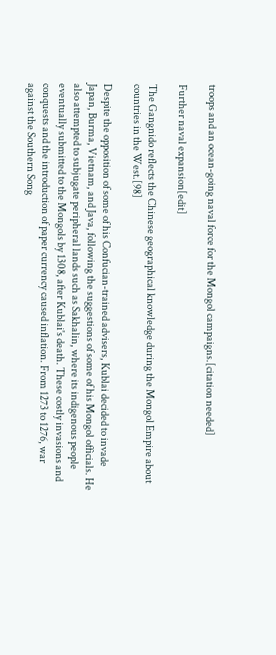troops and an ocean-going naval force for the Mongol campaigns.[citation needed]

Further naval expansion[edit]

The Gangnido reflects the Chinese geographical knowledge during the Mongol Empire about countries in the West.[98]

Despite the opposition of some of his Confucian-trained advisers, Kublai decided to invade Japan, Burma, Vietnam, and Java, following the suggestions of some of his Mongol officials. He also attempted to subjugate peripheral lands such as Sakhalin, where its indigenous people eventually submitted to the Mongols by 1308, after Kublai's death. These costly invasions and conquests and the introduction of paper currency caused inflation. From 1273 to 1276, war against the Southern Song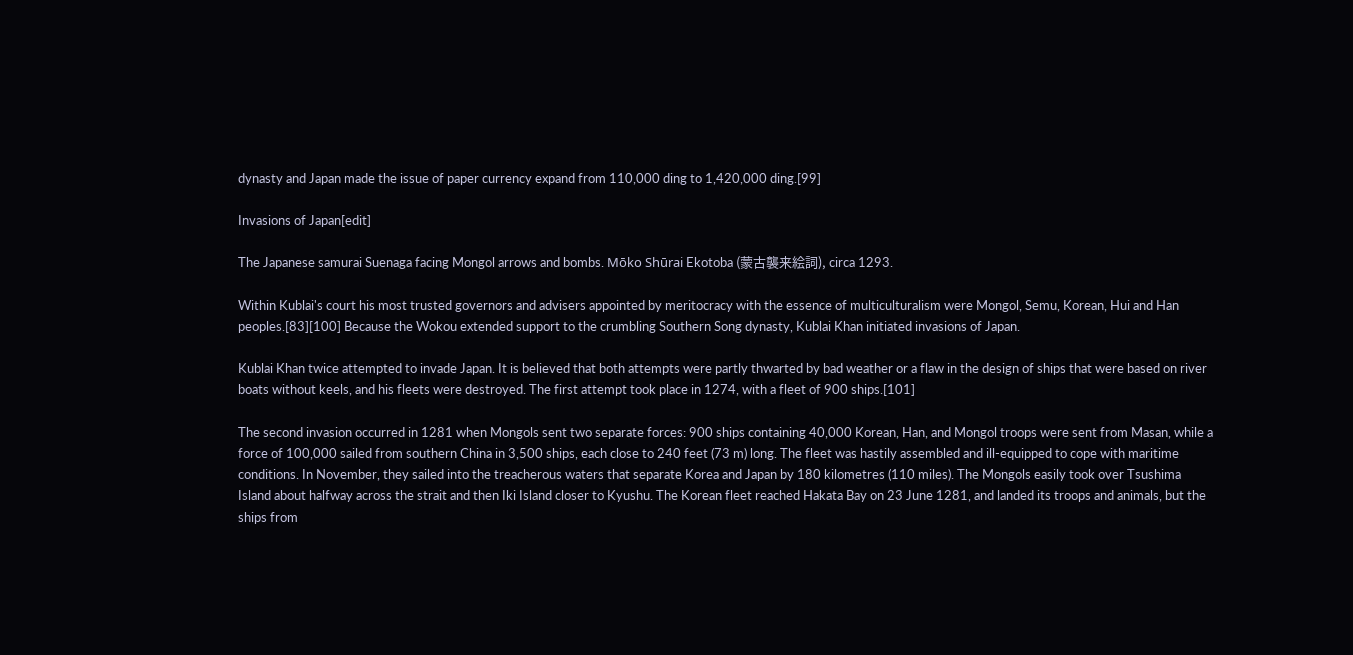dynasty and Japan made the issue of paper currency expand from 110,000 ding to 1,420,000 ding.[99]

Invasions of Japan[edit]

The Japanese samurai Suenaga facing Mongol arrows and bombs. Mōko Shūrai Ekotoba (蒙古襲来絵詞), circa 1293.

Within Kublai's court his most trusted governors and advisers appointed by meritocracy with the essence of multiculturalism were Mongol, Semu, Korean, Hui and Han peoples.[83][100] Because the Wokou extended support to the crumbling Southern Song dynasty, Kublai Khan initiated invasions of Japan.

Kublai Khan twice attempted to invade Japan. It is believed that both attempts were partly thwarted by bad weather or a flaw in the design of ships that were based on river boats without keels, and his fleets were destroyed. The first attempt took place in 1274, with a fleet of 900 ships.[101]

The second invasion occurred in 1281 when Mongols sent two separate forces: 900 ships containing 40,000 Korean, Han, and Mongol troops were sent from Masan, while a force of 100,000 sailed from southern China in 3,500 ships, each close to 240 feet (73 m) long. The fleet was hastily assembled and ill-equipped to cope with maritime conditions. In November, they sailed into the treacherous waters that separate Korea and Japan by 180 kilometres (110 miles). The Mongols easily took over Tsushima Island about halfway across the strait and then Iki Island closer to Kyushu. The Korean fleet reached Hakata Bay on 23 June 1281, and landed its troops and animals, but the ships from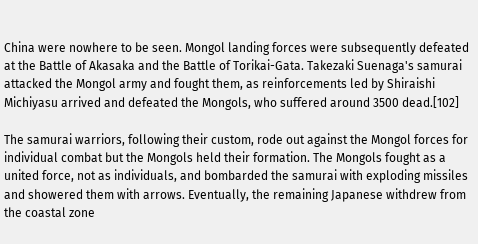China were nowhere to be seen. Mongol landing forces were subsequently defeated at the Battle of Akasaka and the Battle of Torikai-Gata. Takezaki Suenaga's samurai attacked the Mongol army and fought them, as reinforcements led by Shiraishi Michiyasu arrived and defeated the Mongols, who suffered around 3500 dead.[102]

The samurai warriors, following their custom, rode out against the Mongol forces for individual combat but the Mongols held their formation. The Mongols fought as a united force, not as individuals, and bombarded the samurai with exploding missiles and showered them with arrows. Eventually, the remaining Japanese withdrew from the coastal zone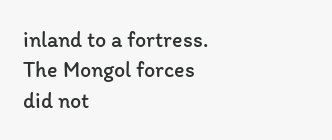inland to a fortress. The Mongol forces did not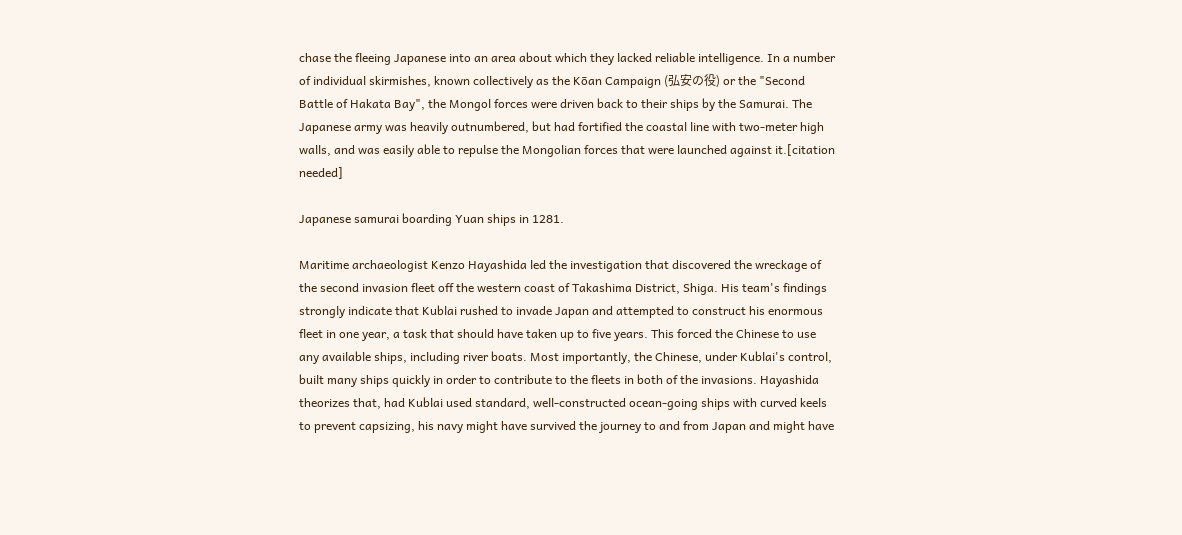chase the fleeing Japanese into an area about which they lacked reliable intelligence. In a number of individual skirmishes, known collectively as the Kōan Campaign (弘安の役) or the "Second Battle of Hakata Bay", the Mongol forces were driven back to their ships by the Samurai. The Japanese army was heavily outnumbered, but had fortified the coastal line with two-meter high walls, and was easily able to repulse the Mongolian forces that were launched against it.[citation needed]

Japanese samurai boarding Yuan ships in 1281.

Maritime archaeologist Kenzo Hayashida led the investigation that discovered the wreckage of the second invasion fleet off the western coast of Takashima District, Shiga. His team's findings strongly indicate that Kublai rushed to invade Japan and attempted to construct his enormous fleet in one year, a task that should have taken up to five years. This forced the Chinese to use any available ships, including river boats. Most importantly, the Chinese, under Kublai's control, built many ships quickly in order to contribute to the fleets in both of the invasions. Hayashida theorizes that, had Kublai used standard, well-constructed ocean-going ships with curved keels to prevent capsizing, his navy might have survived the journey to and from Japan and might have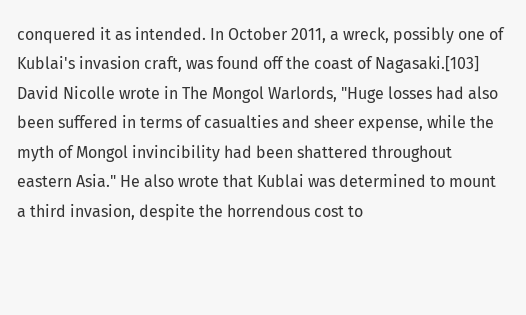conquered it as intended. In October 2011, a wreck, possibly one of Kublai's invasion craft, was found off the coast of Nagasaki.[103] David Nicolle wrote in The Mongol Warlords, "Huge losses had also been suffered in terms of casualties and sheer expense, while the myth of Mongol invincibility had been shattered throughout eastern Asia." He also wrote that Kublai was determined to mount a third invasion, despite the horrendous cost to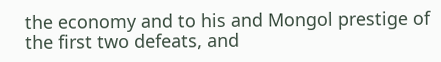the economy and to his and Mongol prestige of the first two defeats, and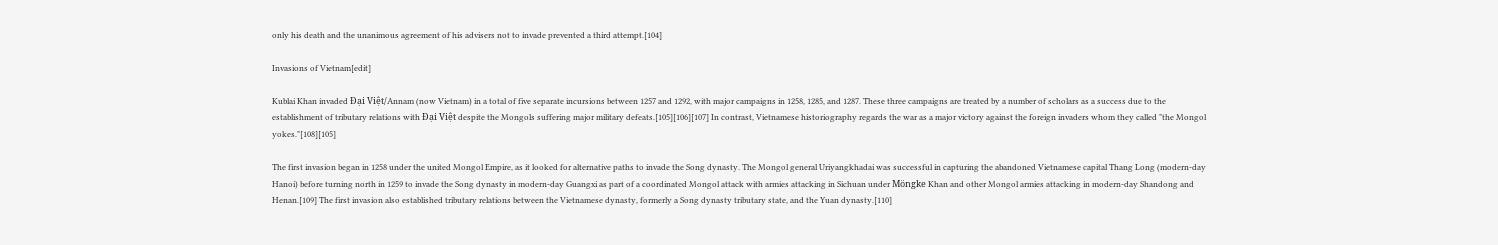only his death and the unanimous agreement of his advisers not to invade prevented a third attempt.[104]

Invasions of Vietnam[edit]

Kublai Khan invaded Đại Việt/Annam (now Vietnam) in a total of five separate incursions between 1257 and 1292, with major campaigns in 1258, 1285, and 1287. These three campaigns are treated by a number of scholars as a success due to the establishment of tributary relations with Đại Việt despite the Mongols suffering major military defeats.[105][106][107] In contrast, Vietnamese historiography regards the war as a major victory against the foreign invaders whom they called "the Mongol yokes."[108][105]

The first invasion began in 1258 under the united Mongol Empire, as it looked for alternative paths to invade the Song dynasty. The Mongol general Uriyangkhadai was successful in capturing the abandoned Vietnamese capital Thang Long (modern-day Hanoi) before turning north in 1259 to invade the Song dynasty in modern-day Guangxi as part of a coordinated Mongol attack with armies attacking in Sichuan under Möngke Khan and other Mongol armies attacking in modern-day Shandong and Henan.[109] The first invasion also established tributary relations between the Vietnamese dynasty, formerly a Song dynasty tributary state, and the Yuan dynasty.[110]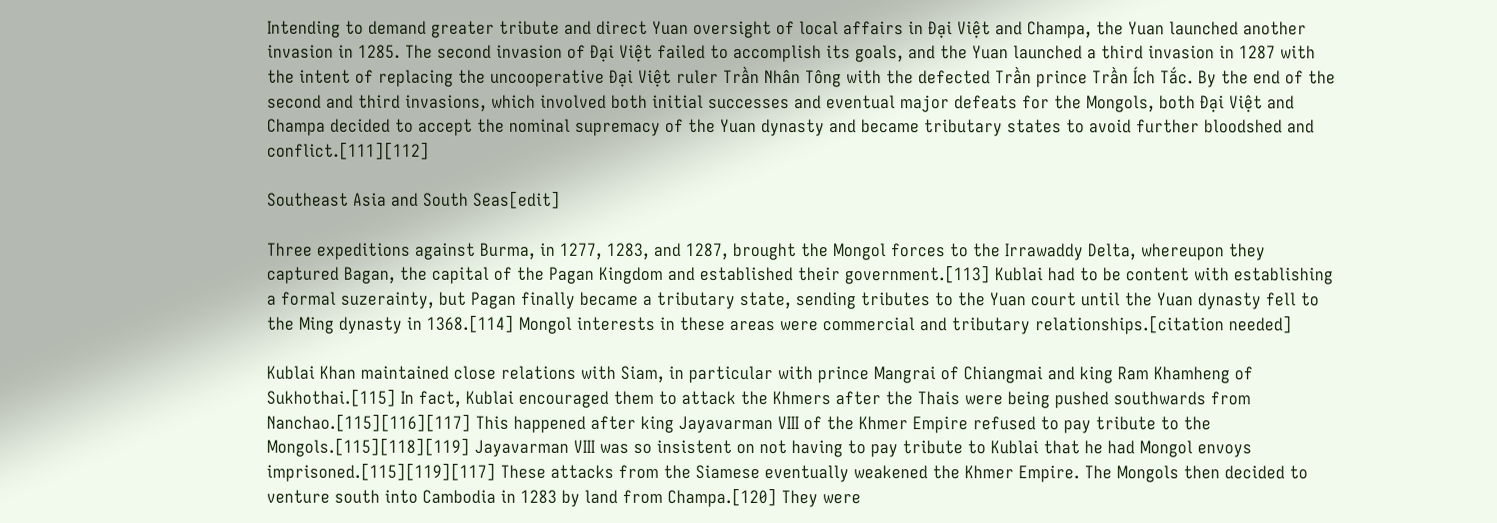Intending to demand greater tribute and direct Yuan oversight of local affairs in Đại Việt and Champa, the Yuan launched another invasion in 1285. The second invasion of Đại Việt failed to accomplish its goals, and the Yuan launched a third invasion in 1287 with the intent of replacing the uncooperative Đại Việt ruler Trần Nhân Tông with the defected Trần prince Trần Ích Tắc. By the end of the second and third invasions, which involved both initial successes and eventual major defeats for the Mongols, both Đại Việt and Champa decided to accept the nominal supremacy of the Yuan dynasty and became tributary states to avoid further bloodshed and conflict.[111][112]

Southeast Asia and South Seas[edit]

Three expeditions against Burma, in 1277, 1283, and 1287, brought the Mongol forces to the Irrawaddy Delta, whereupon they captured Bagan, the capital of the Pagan Kingdom and established their government.[113] Kublai had to be content with establishing a formal suzerainty, but Pagan finally became a tributary state, sending tributes to the Yuan court until the Yuan dynasty fell to the Ming dynasty in 1368.[114] Mongol interests in these areas were commercial and tributary relationships.[citation needed]

Kublai Khan maintained close relations with Siam, in particular with prince Mangrai of Chiangmai and king Ram Khamheng of Sukhothai.[115] In fact, Kublai encouraged them to attack the Khmers after the Thais were being pushed southwards from Nanchao.[115][116][117] This happened after king Jayavarman VIII of the Khmer Empire refused to pay tribute to the Mongols.[115][118][119] Jayavarman VIII was so insistent on not having to pay tribute to Kublai that he had Mongol envoys imprisoned.[115][119][117] These attacks from the Siamese eventually weakened the Khmer Empire. The Mongols then decided to venture south into Cambodia in 1283 by land from Champa.[120] They were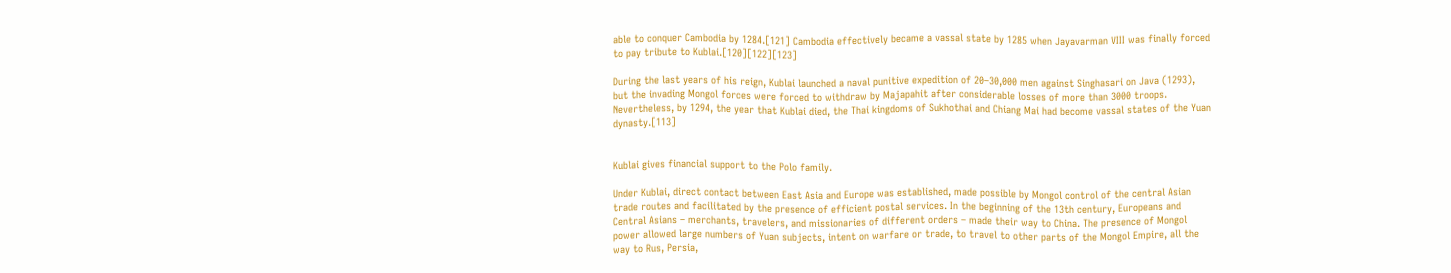able to conquer Cambodia by 1284.[121] Cambodia effectively became a vassal state by 1285 when Jayavarman VIII was finally forced to pay tribute to Kublai.[120][122][123]

During the last years of his reign, Kublai launched a naval punitive expedition of 20–30,000 men against Singhasari on Java (1293), but the invading Mongol forces were forced to withdraw by Majapahit after considerable losses of more than 3000 troops. Nevertheless, by 1294, the year that Kublai died, the Thai kingdoms of Sukhothai and Chiang Mai had become vassal states of the Yuan dynasty.[113]


Kublai gives financial support to the Polo family.

Under Kublai, direct contact between East Asia and Europe was established, made possible by Mongol control of the central Asian trade routes and facilitated by the presence of efficient postal services. In the beginning of the 13th century, Europeans and Central Asians – merchants, travelers, and missionaries of different orders – made their way to China. The presence of Mongol power allowed large numbers of Yuan subjects, intent on warfare or trade, to travel to other parts of the Mongol Empire, all the way to Rus, Persia,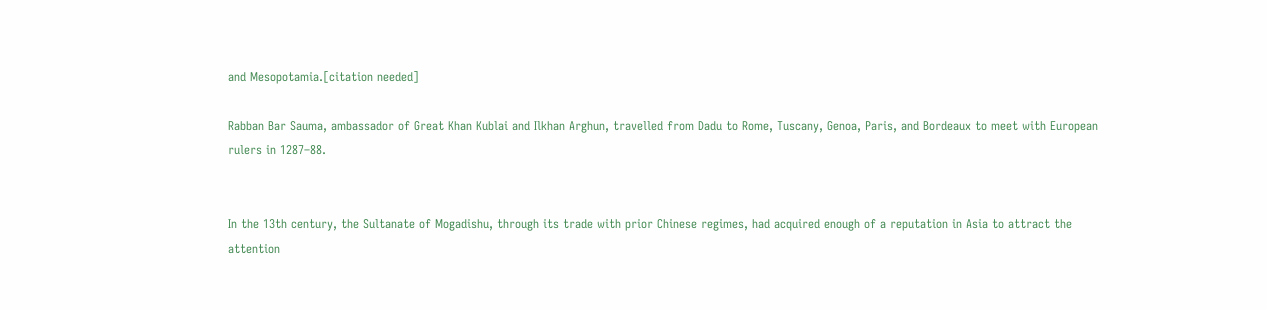and Mesopotamia.[citation needed]

Rabban Bar Sauma, ambassador of Great Khan Kublai and Ilkhan Arghun, travelled from Dadu to Rome, Tuscany, Genoa, Paris, and Bordeaux to meet with European rulers in 1287–88.


In the 13th century, the Sultanate of Mogadishu, through its trade with prior Chinese regimes, had acquired enough of a reputation in Asia to attract the attention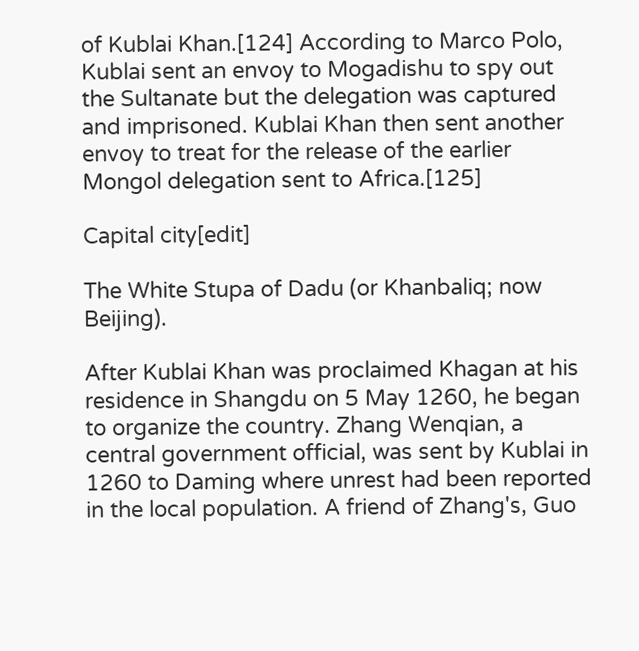of Kublai Khan.[124] According to Marco Polo, Kublai sent an envoy to Mogadishu to spy out the Sultanate but the delegation was captured and imprisoned. Kublai Khan then sent another envoy to treat for the release of the earlier Mongol delegation sent to Africa.[125]

Capital city[edit]

The White Stupa of Dadu (or Khanbaliq; now Beijing).

After Kublai Khan was proclaimed Khagan at his residence in Shangdu on 5 May 1260, he began to organize the country. Zhang Wenqian, a central government official, was sent by Kublai in 1260 to Daming where unrest had been reported in the local population. A friend of Zhang's, Guo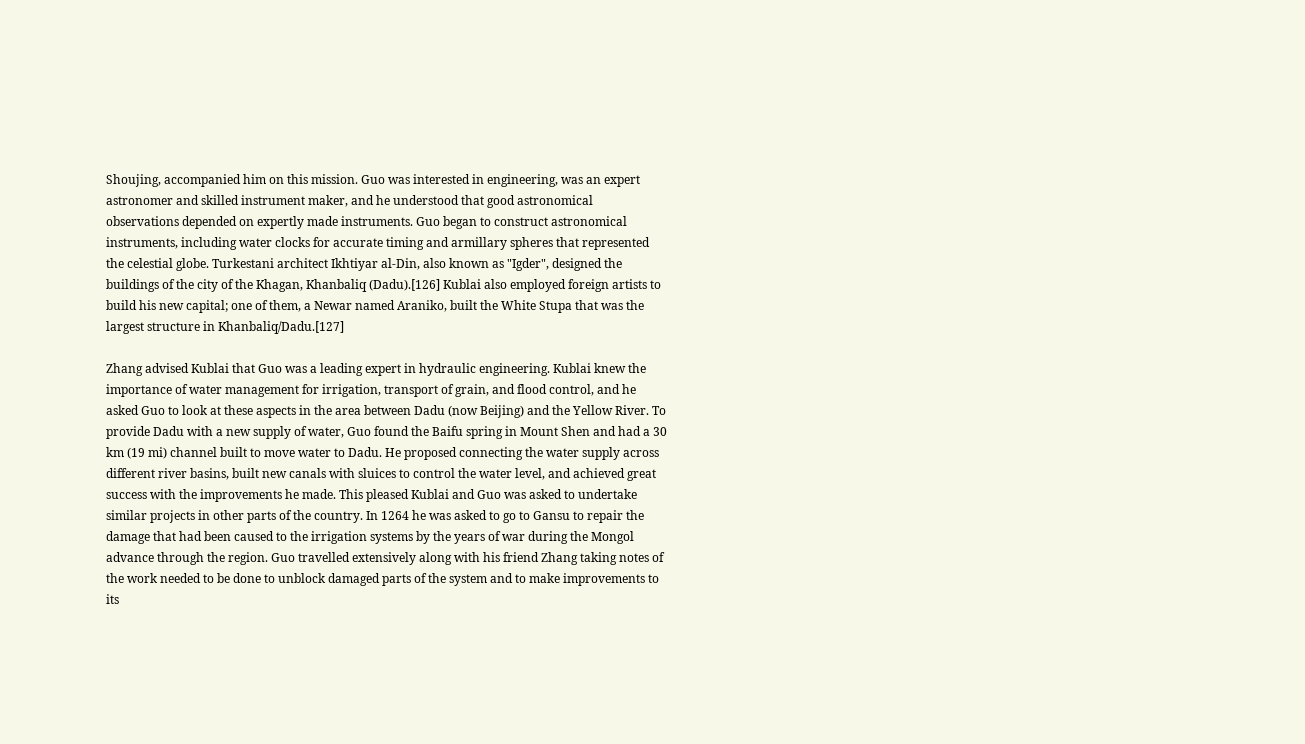Shoujing, accompanied him on this mission. Guo was interested in engineering, was an expert astronomer and skilled instrument maker, and he understood that good astronomical observations depended on expertly made instruments. Guo began to construct astronomical instruments, including water clocks for accurate timing and armillary spheres that represented the celestial globe. Turkestani architect Ikhtiyar al-Din, also known as "Igder", designed the buildings of the city of the Khagan, Khanbaliq (Dadu).[126] Kublai also employed foreign artists to build his new capital; one of them, a Newar named Araniko, built the White Stupa that was the largest structure in Khanbaliq/Dadu.[127]

Zhang advised Kublai that Guo was a leading expert in hydraulic engineering. Kublai knew the importance of water management for irrigation, transport of grain, and flood control, and he asked Guo to look at these aspects in the area between Dadu (now Beijing) and the Yellow River. To provide Dadu with a new supply of water, Guo found the Baifu spring in Mount Shen and had a 30 km (19 mi) channel built to move water to Dadu. He proposed connecting the water supply across different river basins, built new canals with sluices to control the water level, and achieved great success with the improvements he made. This pleased Kublai and Guo was asked to undertake similar projects in other parts of the country. In 1264 he was asked to go to Gansu to repair the damage that had been caused to the irrigation systems by the years of war during the Mongol advance through the region. Guo travelled extensively along with his friend Zhang taking notes of the work needed to be done to unblock damaged parts of the system and to make improvements to its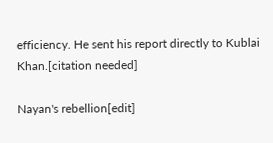efficiency. He sent his report directly to Kublai Khan.[citation needed]

Nayan's rebellion[edit]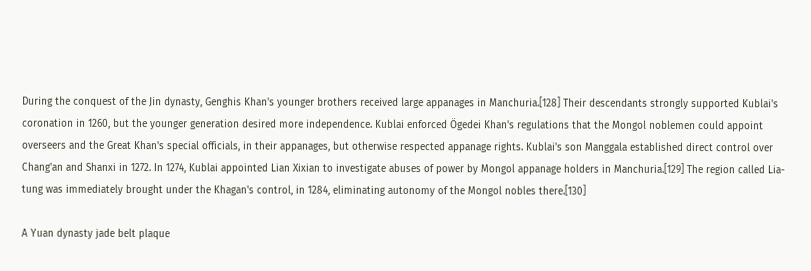During the conquest of the Jin dynasty, Genghis Khan's younger brothers received large appanages in Manchuria.[128] Their descendants strongly supported Kublai's coronation in 1260, but the younger generation desired more independence. Kublai enforced Ögedei Khan's regulations that the Mongol noblemen could appoint overseers and the Great Khan's special officials, in their appanages, but otherwise respected appanage rights. Kublai's son Manggala established direct control over Chang'an and Shanxi in 1272. In 1274, Kublai appointed Lian Xixian to investigate abuses of power by Mongol appanage holders in Manchuria.[129] The region called Lia-tung was immediately brought under the Khagan's control, in 1284, eliminating autonomy of the Mongol nobles there.[130]

A Yuan dynasty jade belt plaque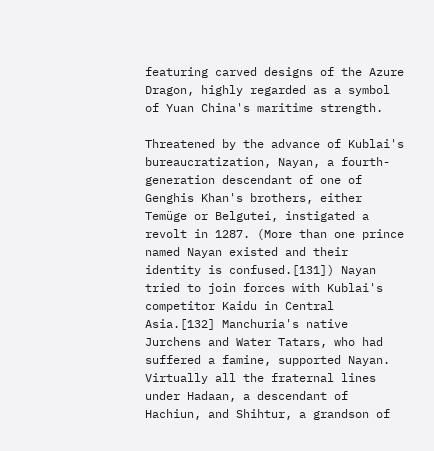featuring carved designs of the Azure Dragon, highly regarded as a symbol of Yuan China's maritime strength.

Threatened by the advance of Kublai's bureaucratization, Nayan, a fourth-generation descendant of one of Genghis Khan's brothers, either Temüge or Belgutei, instigated a revolt in 1287. (More than one prince named Nayan existed and their identity is confused.[131]) Nayan tried to join forces with Kublai's competitor Kaidu in Central Asia.[132] Manchuria's native Jurchens and Water Tatars, who had suffered a famine, supported Nayan. Virtually all the fraternal lines under Hadaan, a descendant of Hachiun, and Shihtur, a grandson of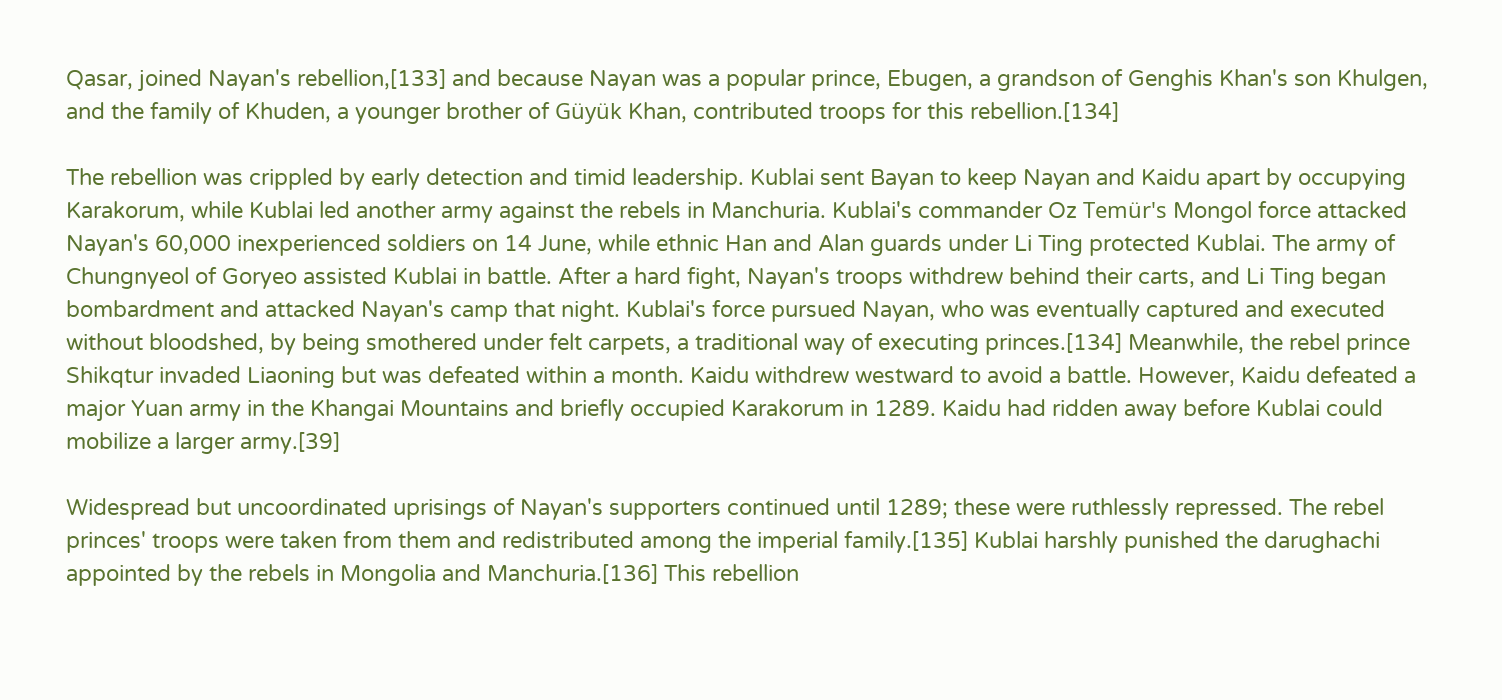Qasar, joined Nayan's rebellion,[133] and because Nayan was a popular prince, Ebugen, a grandson of Genghis Khan's son Khulgen, and the family of Khuden, a younger brother of Güyük Khan, contributed troops for this rebellion.[134]

The rebellion was crippled by early detection and timid leadership. Kublai sent Bayan to keep Nayan and Kaidu apart by occupying Karakorum, while Kublai led another army against the rebels in Manchuria. Kublai's commander Oz Temür's Mongol force attacked Nayan's 60,000 inexperienced soldiers on 14 June, while ethnic Han and Alan guards under Li Ting protected Kublai. The army of Chungnyeol of Goryeo assisted Kublai in battle. After a hard fight, Nayan's troops withdrew behind their carts, and Li Ting began bombardment and attacked Nayan's camp that night. Kublai's force pursued Nayan, who was eventually captured and executed without bloodshed, by being smothered under felt carpets, a traditional way of executing princes.[134] Meanwhile, the rebel prince Shikqtur invaded Liaoning but was defeated within a month. Kaidu withdrew westward to avoid a battle. However, Kaidu defeated a major Yuan army in the Khangai Mountains and briefly occupied Karakorum in 1289. Kaidu had ridden away before Kublai could mobilize a larger army.[39]

Widespread but uncoordinated uprisings of Nayan's supporters continued until 1289; these were ruthlessly repressed. The rebel princes' troops were taken from them and redistributed among the imperial family.[135] Kublai harshly punished the darughachi appointed by the rebels in Mongolia and Manchuria.[136] This rebellion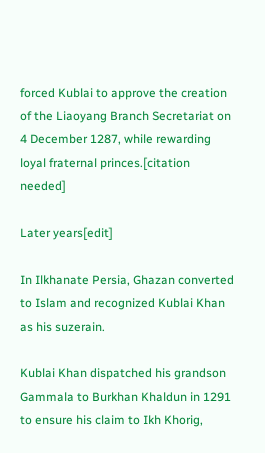forced Kublai to approve the creation of the Liaoyang Branch Secretariat on 4 December 1287, while rewarding loyal fraternal princes.[citation needed]

Later years[edit]

In Ilkhanate Persia, Ghazan converted to Islam and recognized Kublai Khan as his suzerain.

Kublai Khan dispatched his grandson Gammala to Burkhan Khaldun in 1291 to ensure his claim to Ikh Khorig,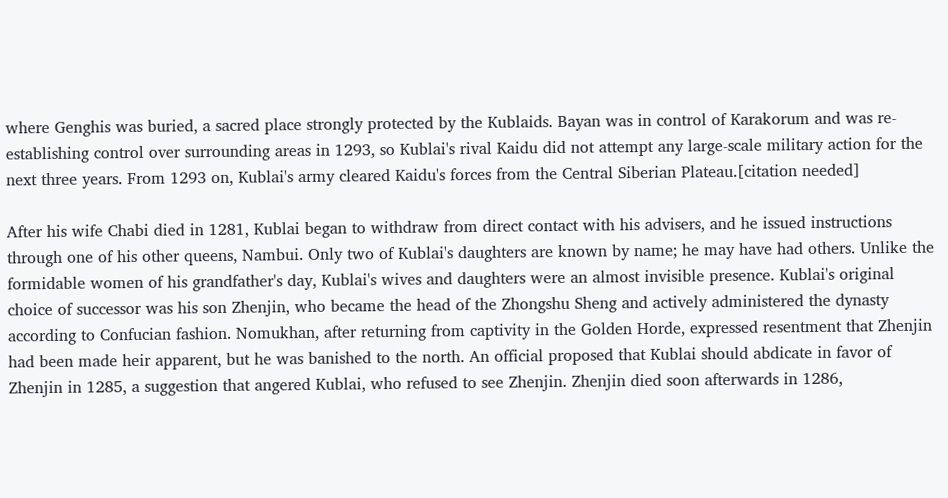where Genghis was buried, a sacred place strongly protected by the Kublaids. Bayan was in control of Karakorum and was re-establishing control over surrounding areas in 1293, so Kublai's rival Kaidu did not attempt any large-scale military action for the next three years. From 1293 on, Kublai's army cleared Kaidu's forces from the Central Siberian Plateau.[citation needed]

After his wife Chabi died in 1281, Kublai began to withdraw from direct contact with his advisers, and he issued instructions through one of his other queens, Nambui. Only two of Kublai's daughters are known by name; he may have had others. Unlike the formidable women of his grandfather's day, Kublai's wives and daughters were an almost invisible presence. Kublai's original choice of successor was his son Zhenjin, who became the head of the Zhongshu Sheng and actively administered the dynasty according to Confucian fashion. Nomukhan, after returning from captivity in the Golden Horde, expressed resentment that Zhenjin had been made heir apparent, but he was banished to the north. An official proposed that Kublai should abdicate in favor of Zhenjin in 1285, a suggestion that angered Kublai, who refused to see Zhenjin. Zhenjin died soon afterwards in 1286,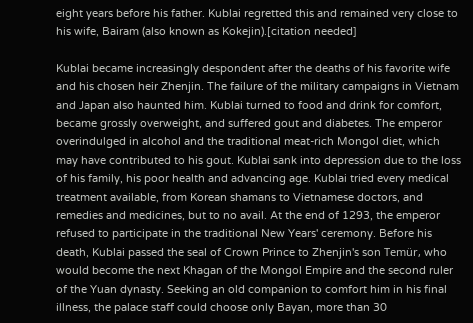eight years before his father. Kublai regretted this and remained very close to his wife, Bairam (also known as Kokejin).[citation needed]

Kublai became increasingly despondent after the deaths of his favorite wife and his chosen heir Zhenjin. The failure of the military campaigns in Vietnam and Japan also haunted him. Kublai turned to food and drink for comfort, became grossly overweight, and suffered gout and diabetes. The emperor overindulged in alcohol and the traditional meat-rich Mongol diet, which may have contributed to his gout. Kublai sank into depression due to the loss of his family, his poor health and advancing age. Kublai tried every medical treatment available, from Korean shamans to Vietnamese doctors, and remedies and medicines, but to no avail. At the end of 1293, the emperor refused to participate in the traditional New Years' ceremony. Before his death, Kublai passed the seal of Crown Prince to Zhenjin's son Temür, who would become the next Khagan of the Mongol Empire and the second ruler of the Yuan dynasty. Seeking an old companion to comfort him in his final illness, the palace staff could choose only Bayan, more than 30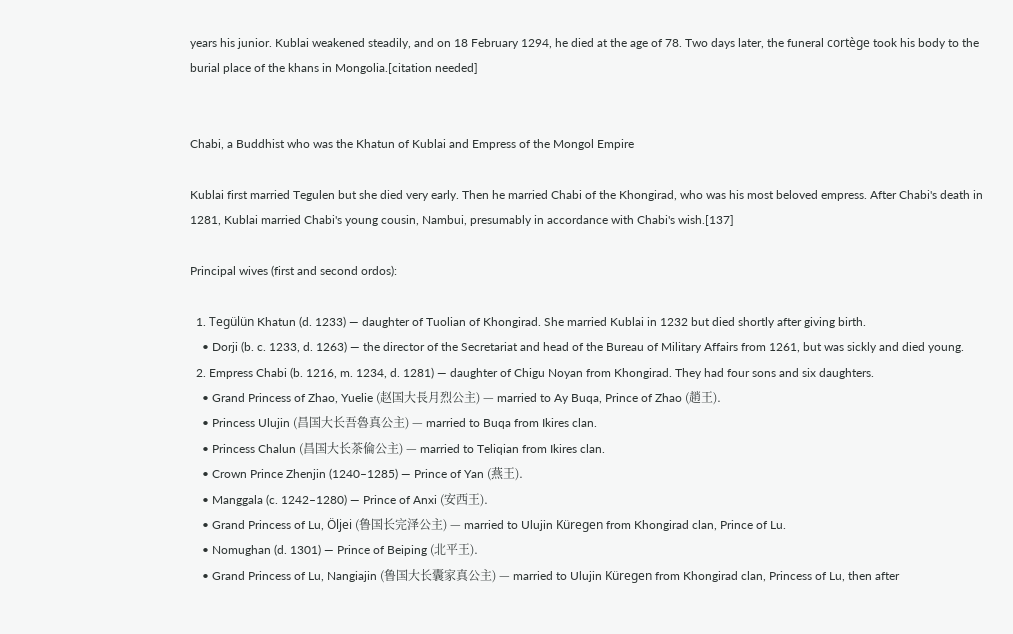years his junior. Kublai weakened steadily, and on 18 February 1294, he died at the age of 78. Two days later, the funeral cortège took his body to the burial place of the khans in Mongolia.[citation needed]


Chabi, a Buddhist who was the Khatun of Kublai and Empress of the Mongol Empire

Kublai first married Tegulen but she died very early. Then he married Chabi of the Khongirad, who was his most beloved empress. After Chabi's death in 1281, Kublai married Chabi's young cousin, Nambui, presumably in accordance with Chabi's wish.[137]

Principal wives (first and second ordos):

  1. Tegülün Khatun (d. 1233) — daughter of Tuolian of Khongirad. She married Kublai in 1232 but died shortly after giving birth.
    • Dorji (b. c. 1233, d. 1263) — the director of the Secretariat and head of the Bureau of Military Affairs from 1261, but was sickly and died young.
  2. Empress Chabi (b. 1216, m. 1234, d. 1281) — daughter of Chigu Noyan from Khongirad. They had four sons and six daughters.
    • Grand Princess of Zhao, Yuelie (赵国大長月烈公主) — married to Ay Buqa, Prince of Zhao (趙王).
    • Princess Ulujin (昌国大长吾魯真公主) — married to Buqa from Ikires clan.
    • Princess Chalun (昌国大长茶倫公主) — married to Teliqian from Ikires clan.
    • Crown Prince Zhenjin (1240–1285) — Prince of Yan (燕王).
    • Manggala (c. 1242–1280) — Prince of Anxi (安西王).
    • Grand Princess of Lu, Öljei (鲁国长完泽公主) — married to Ulujin Küregen from Khongirad clan, Prince of Lu.
    • Nomughan (d. 1301) — Prince of Beiping (北平王).
    • Grand Princess of Lu, Nangiajin (鲁国大长囊家真公主) — married to Ulujin Küregen from Khongirad clan, Princess of Lu, then after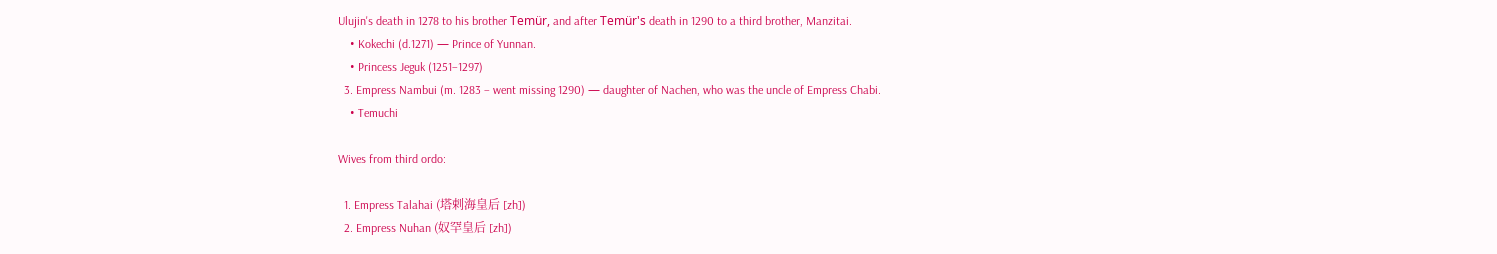Ulujin's death in 1278 to his brother Temür, and after Temür's death in 1290 to a third brother, Manzitai.
    • Kokechi (d.1271) — Prince of Yunnan.
    • Princess Jeguk (1251–1297)
  3. Empress Nambui (m. 1283 – went missing 1290) — daughter of Nachen, who was the uncle of Empress Chabi.
    • Temuchi

Wives from third ordo:

  1. Empress Talahai (塔剌海皇后 [zh])
  2. Empress Nuhan (奴罕皇后 [zh])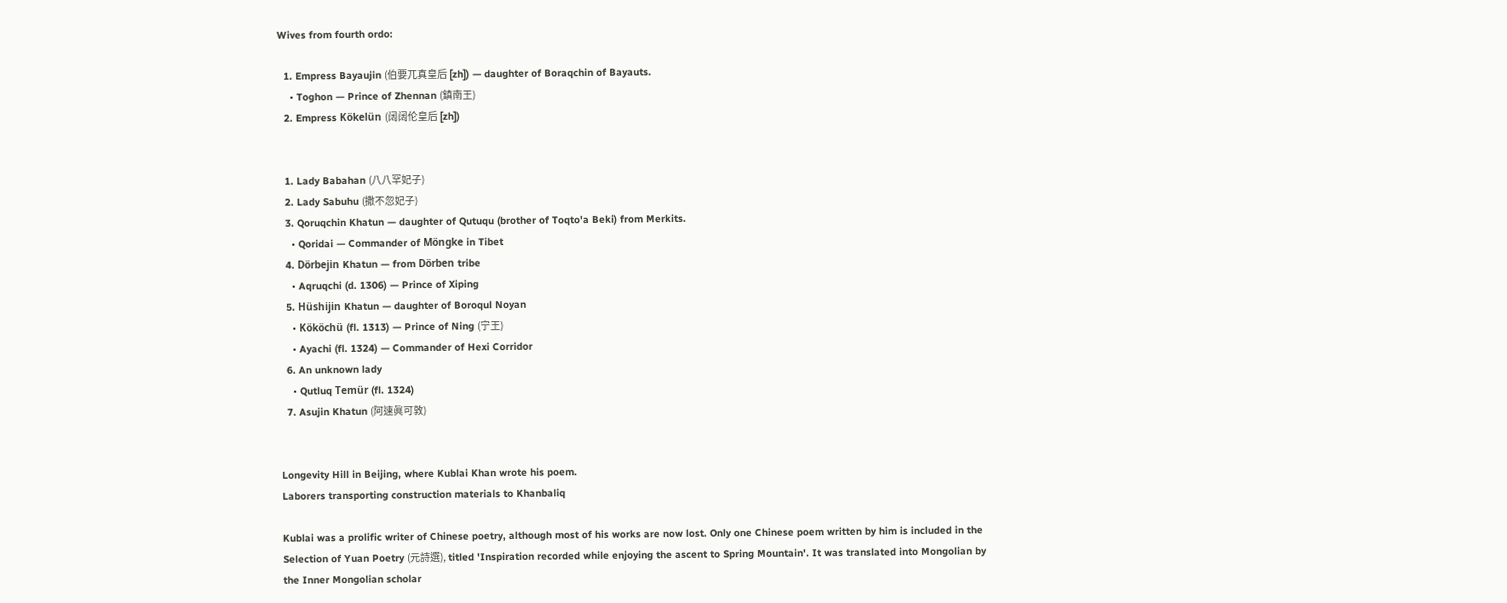Wives from fourth ordo:

  1. Empress Bayaujin (伯要兀真皇后 [zh]) — daughter of Boraqchin of Bayauts.
    • Toghon — Prince of Zhennan (鎮南王)
  2. Empress Kökelün (阔阔伦皇后 [zh])


  1. Lady Babahan (八八罕妃子)
  2. Lady Sabuhu (撒不忽妃子)
  3. Qoruqchin Khatun — daughter of Qutuqu (brother of Toqto'a Beki) from Merkits.
    • Qoridai — Commander of Möngke in Tibet
  4. Dörbejin Khatun — from Dörben tribe
    • Aqruqchi (d. 1306) — Prince of Xiping
  5. Hüshijin Khatun — daughter of Boroqul Noyan
    • Kököchü (fl. 1313) — Prince of Ning (宁王)
    • Ayachi (fl. 1324) — Commander of Hexi Corridor
  6. An unknown lady
    • Qutluq Temür (fl. 1324)
  7. Asujin Khatun (阿速眞可敦)


Longevity Hill in Beijing, where Kublai Khan wrote his poem.
Laborers transporting construction materials to Khanbaliq

Kublai was a prolific writer of Chinese poetry, although most of his works are now lost. Only one Chinese poem written by him is included in the Selection of Yuan Poetry (元詩選), titled 'Inspiration recorded while enjoying the ascent to Spring Mountain'. It was translated into Mongolian by the Inner Mongolian scholar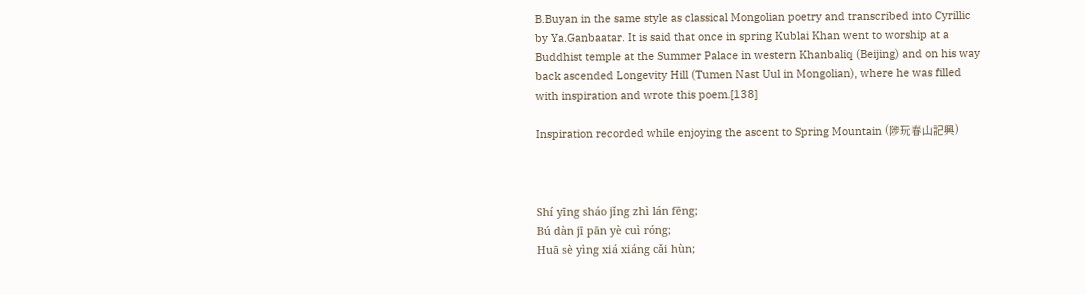B.Buyan in the same style as classical Mongolian poetry and transcribed into Cyrillic by Ya.Ganbaatar. It is said that once in spring Kublai Khan went to worship at a Buddhist temple at the Summer Palace in western Khanbaliq (Beijing) and on his way back ascended Longevity Hill (Tumen Nast Uul in Mongolian), where he was filled with inspiration and wrote this poem.[138]

Inspiration recorded while enjoying the ascent to Spring Mountain (陟玩春山記興)



Shí yīng sháo jǐng zhì lán fēng;
Bú dàn jī pān yè cuì róng;
Huā sè yìng xiá xiáng cǎi hùn;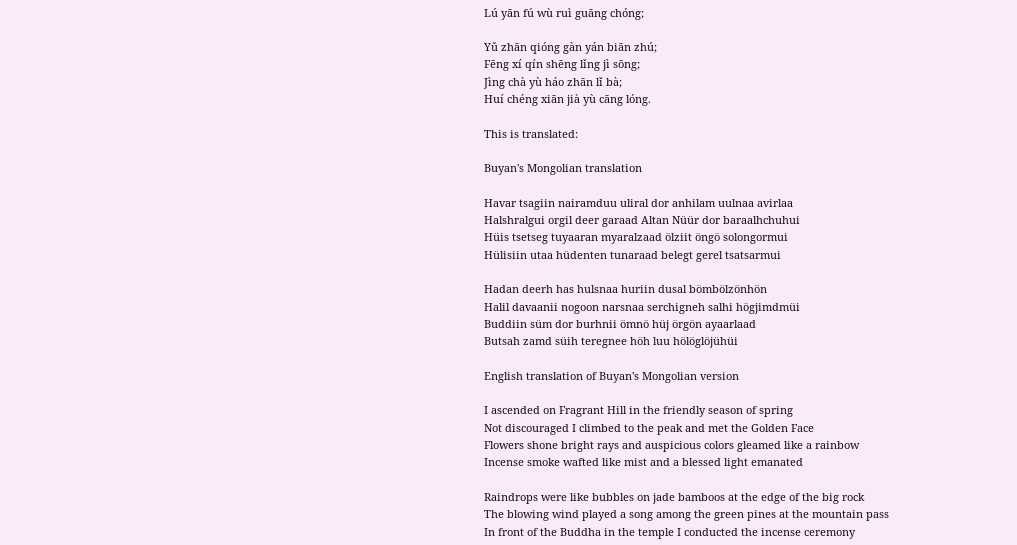Lú yān fú wù ruì guāng chóng;

Yǔ zhān qióng gàn yán biān zhú;
Fēng xí qín shēng lǐng jì sōng;
Jìng chà yù háo zhān lǐ bà;
Huí chéng xiān jià yù cāng lóng.

This is translated:

Buyan's Mongolian translation

Havar tsagiin nairamduu uliral dor anhilam uulnaa avirlaa
Halshralgui orgil deer garaad Altan Nüür dor baraalhchuhui
Hüis tsetseg tuyaaran myaralzaad ölziit öngö solongormui
Hülisiin utaa hüdenten tunaraad belegt gerel tsatsarmui

Hadan deerh has hulsnaa huriin dusal bömbölzönhön
Halil davaanii nogoon narsnaa serchigneh salhi högjimdmüi
Buddiin süm dor burhnii ömnö hüj örgön ayaarlaad
Butsah zamd süih teregnee höh luu hölöglöjühüi

English translation of Buyan's Mongolian version

I ascended on Fragrant Hill in the friendly season of spring
Not discouraged I climbed to the peak and met the Golden Face
Flowers shone bright rays and auspicious colors gleamed like a rainbow
Incense smoke wafted like mist and a blessed light emanated

Raindrops were like bubbles on jade bamboos at the edge of the big rock
The blowing wind played a song among the green pines at the mountain pass
In front of the Buddha in the temple I conducted the incense ceremony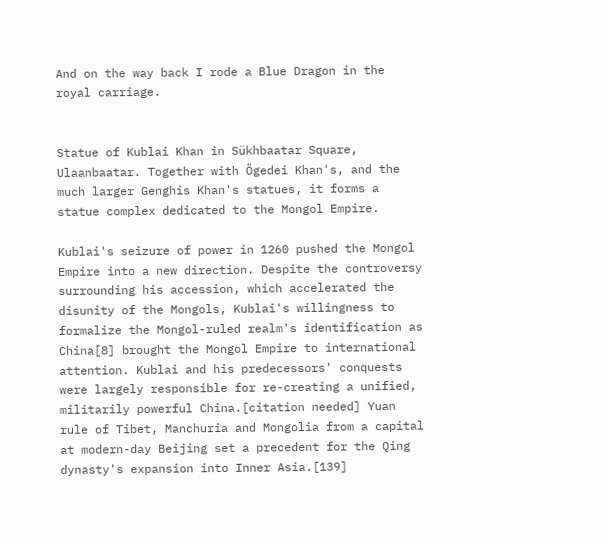And on the way back I rode a Blue Dragon in the royal carriage.


Statue of Kublai Khan in Sükhbaatar Square, Ulaanbaatar. Together with Ögedei Khan's, and the much larger Genghis Khan's statues, it forms a statue complex dedicated to the Mongol Empire.

Kublai's seizure of power in 1260 pushed the Mongol Empire into a new direction. Despite the controversy surrounding his accession, which accelerated the disunity of the Mongols, Kublai's willingness to formalize the Mongol-ruled realm's identification as China[8] brought the Mongol Empire to international attention. Kublai and his predecessors' conquests were largely responsible for re-creating a unified, militarily powerful China.[citation needed] Yuan rule of Tibet, Manchuria and Mongolia from a capital at modern-day Beijing set a precedent for the Qing dynasty's expansion into Inner Asia.[139]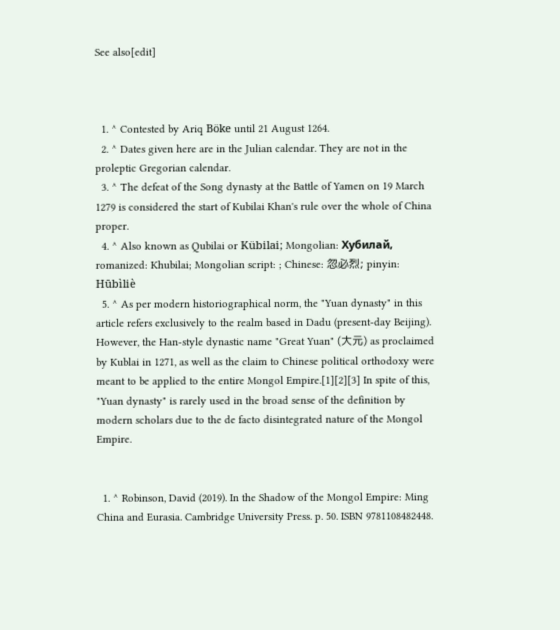See also[edit]



  1. ^ Contested by Ariq Böke until 21 August 1264.
  2. ^ Dates given here are in the Julian calendar. They are not in the proleptic Gregorian calendar.
  3. ^ The defeat of the Song dynasty at the Battle of Yamen on 19 March 1279 is considered the start of Kubilai Khan's rule over the whole of China proper.
  4. ^ Also known as Qubilai or Kübilai; Mongolian: Хубилай, romanized: Khubilai; Mongolian script: ; Chinese: 忽必烈; pinyin: Hūbìliè
  5. ^ As per modern historiographical norm, the "Yuan dynasty" in this article refers exclusively to the realm based in Dadu (present-day Beijing). However, the Han-style dynastic name "Great Yuan" (大元) as proclaimed by Kublai in 1271, as well as the claim to Chinese political orthodoxy were meant to be applied to the entire Mongol Empire.[1][2][3] In spite of this, "Yuan dynasty" is rarely used in the broad sense of the definition by modern scholars due to the de facto disintegrated nature of the Mongol Empire.


  1. ^ Robinson, David (2019). In the Shadow of the Mongol Empire: Ming China and Eurasia. Cambridge University Press. p. 50. ISBN 9781108482448.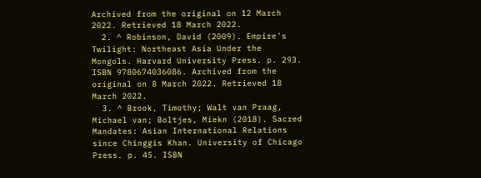Archived from the original on 12 March 2022. Retrieved 18 March 2022.
  2. ^ Robinson, David (2009). Empire's Twilight: Northeast Asia Under the Mongols. Harvard University Press. p. 293. ISBN 9780674036086. Archived from the original on 8 March 2022. Retrieved 18 March 2022.
  3. ^ Brook, Timothy; Walt van Praag, Michael van; Boltjes, Miekn (2018). Sacred Mandates: Asian International Relations since Chinggis Khan. University of Chicago Press. p. 45. ISBN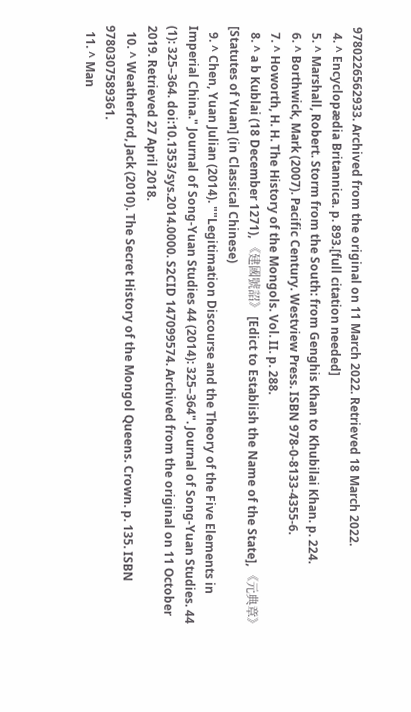9780226562933. Archived from the original on 11 March 2022. Retrieved 18 March 2022.
  4. ^ Encyclopædia Britannica. p. 893.[full citation needed]
  5. ^ Marshall, Robert. Storm from the South: from Genghis Khan to Khubilai Khan. p. 224.
  6. ^ Borthwick, Mark (2007). Pacific Century. Westview Press. ISBN 978-0-8133-4355-6.
  7. ^ Howorth, H. H. The History of the Mongols. Vol. II. p. 288.
  8. ^ a b Kublai (18 December 1271), 《建國號詔》 [Edict to Establish the Name of the State], 《元典章》[Statutes of Yuan] (in Classical Chinese)
  9. ^ Chen, Yuan Julian (2014). ""Legitimation Discourse and the Theory of the Five Elements in Imperial China." Journal of Song-Yuan Studies 44 (2014): 325–364". Journal of Song-Yuan Studies. 44 (1): 325–364. doi:10.1353/sys.2014.0000. S2CID 147099574. Archived from the original on 11 October 2019. Retrieved 27 April 2018.
  10. ^ Weatherford, Jack (2010). The Secret History of the Mongol Queens. Crown. p. 135. ISBN 9780307589361.
  11. ^ Man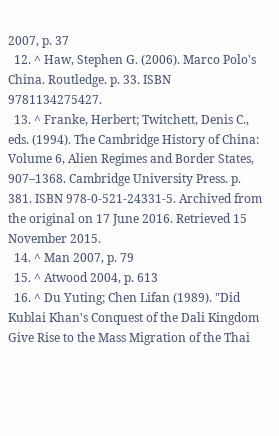2007, p. 37
  12. ^ Haw, Stephen G. (2006). Marco Polo's China. Routledge. p. 33. ISBN 9781134275427.
  13. ^ Franke, Herbert; Twitchett, Denis C., eds. (1994). The Cambridge History of China: Volume 6, Alien Regimes and Border States, 907–1368. Cambridge University Press. p. 381. ISBN 978-0-521-24331-5. Archived from the original on 17 June 2016. Retrieved 15 November 2015.
  14. ^ Man 2007, p. 79
  15. ^ Atwood 2004, p. 613
  16. ^ Du Yuting; Chen Lifan (1989). "Did Kublai Khan's Conquest of the Dali Kingdom Give Rise to the Mass Migration of the Thai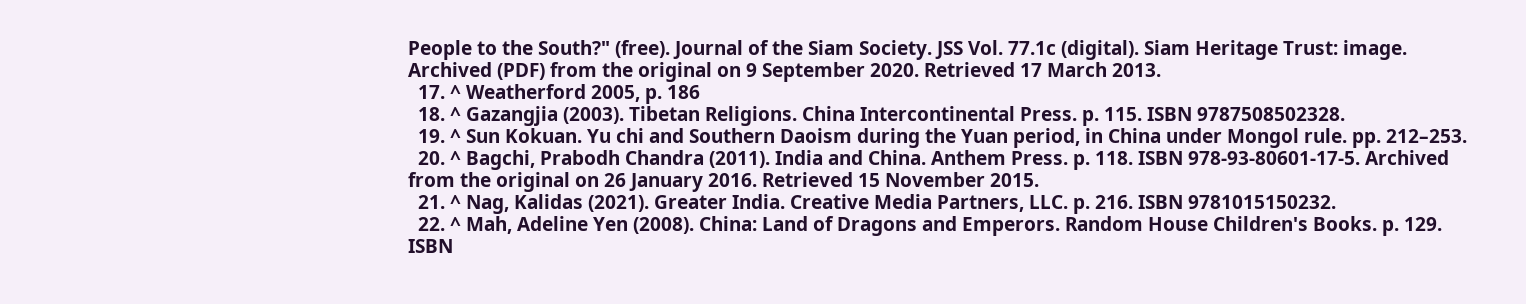People to the South?" (free). Journal of the Siam Society. JSS Vol. 77.1c (digital). Siam Heritage Trust: image. Archived (PDF) from the original on 9 September 2020. Retrieved 17 March 2013.
  17. ^ Weatherford 2005, p. 186
  18. ^ Gazangjia (2003). Tibetan Religions. China Intercontinental Press. p. 115. ISBN 9787508502328.
  19. ^ Sun Kokuan. Yu chi and Southern Daoism during the Yuan period, in China under Mongol rule. pp. 212–253.
  20. ^ Bagchi, Prabodh Chandra (2011). India and China. Anthem Press. p. 118. ISBN 978-93-80601-17-5. Archived from the original on 26 January 2016. Retrieved 15 November 2015.
  21. ^ Nag, Kalidas (2021). Greater India. Creative Media Partners, LLC. p. 216. ISBN 9781015150232.
  22. ^ Mah, Adeline Yen (2008). China: Land of Dragons and Emperors. Random House Children's Books. p. 129. ISBN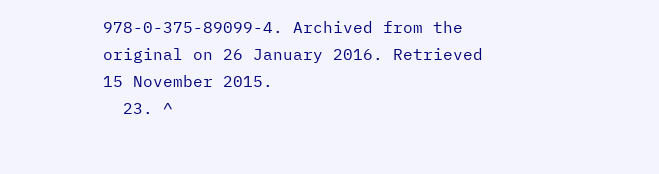978-0-375-89099-4. Archived from the original on 26 January 2016. Retrieved 15 November 2015.
  23. ^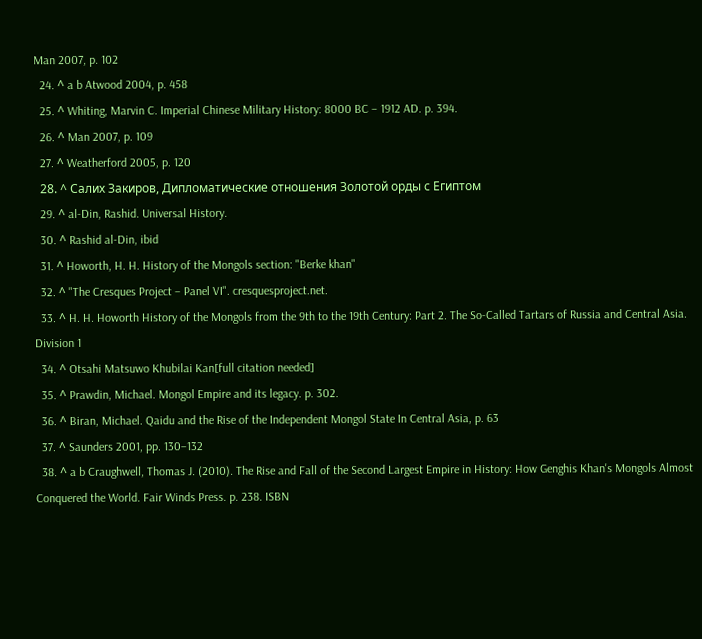Man 2007, p. 102
  24. ^ a b Atwood 2004, p. 458
  25. ^ Whiting, Marvin C. Imperial Chinese Military History: 8000 BC – 1912 AD. p. 394.
  26. ^ Man 2007, p. 109
  27. ^ Weatherford 2005, p. 120
  28. ^ Салих Закиров, Дипломатические отношения Золотой орды с Египтом
  29. ^ al-Din, Rashid. Universal History.
  30. ^ Rashid al-Din, ibid
  31. ^ Howorth, H. H. History of the Mongols section: "Berke khan"
  32. ^ "The Cresques Project – Panel VI". cresquesproject.net.
  33. ^ H. H. Howorth History of the Mongols from the 9th to the 19th Century: Part 2. The So-Called Tartars of Russia and Central Asia. Division 1
  34. ^ Otsahi Matsuwo Khubilai Kan[full citation needed]
  35. ^ Prawdin, Michael. Mongol Empire and its legacy. p. 302.
  36. ^ Biran, Michael. Qaidu and the Rise of the Independent Mongol State In Central Asia, p. 63
  37. ^ Saunders 2001, pp. 130–132
  38. ^ a b Craughwell, Thomas J. (2010). The Rise and Fall of the Second Largest Empire in History: How Genghis Khan's Mongols Almost Conquered the World. Fair Winds Press. p. 238. ISBN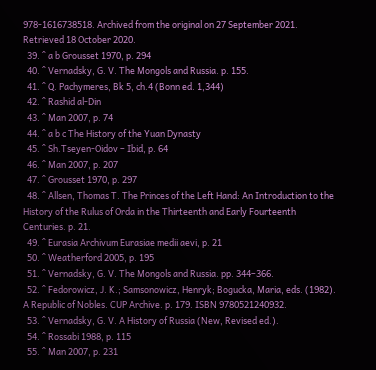978-1616738518. Archived from the original on 27 September 2021. Retrieved 18 October 2020.
  39. ^ a b Grousset 1970, p. 294
  40. ^ Vernadsky, G. V. The Mongols and Russia. p. 155.
  41. ^ Q. Pachymeres, Bk 5, ch.4 (Bonn ed. 1,344)
  42. ^ Rashid al-Din
  43. ^ Man 2007, p. 74
  44. ^ a b c The History of the Yuan Dynasty
  45. ^ Sh.Tseyen-Oidov – Ibid, p. 64
  46. ^ Man 2007, p. 207
  47. ^ Grousset 1970, p. 297
  48. ^ Allsen, Thomas T. The Princes of the Left Hand: An Introduction to the History of the Rulus of Orda in the Thirteenth and Early Fourteenth Centuries. p. 21.
  49. ^ Eurasia Archivum Eurasiae medii aevi, p. 21
  50. ^ Weatherford 2005, p. 195
  51. ^ Vernadsky, G. V. The Mongols and Russia. pp. 344–366.
  52. ^ Fedorowicz, J. K.; Samsonowicz, Henryk; Bogucka, Maria, eds. (1982). A Republic of Nobles. CUP Archive. p. 179. ISBN 9780521240932.
  53. ^ Vernadsky, G. V. A History of Russia (New, Revised ed.).
  54. ^ Rossabi 1988, p. 115
  55. ^ Man 2007, p. 231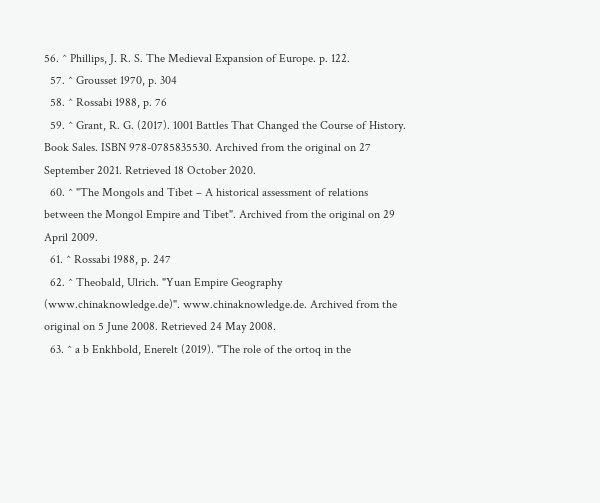56. ^ Phillips, J. R. S. The Medieval Expansion of Europe. p. 122.
  57. ^ Grousset 1970, p. 304
  58. ^ Rossabi 1988, p. 76
  59. ^ Grant, R. G. (2017). 1001 Battles That Changed the Course of History. Book Sales. ISBN 978-0785835530. Archived from the original on 27 September 2021. Retrieved 18 October 2020.
  60. ^ "The Mongols and Tibet – A historical assessment of relations between the Mongol Empire and Tibet". Archived from the original on 29 April 2009.
  61. ^ Rossabi 1988, p. 247
  62. ^ Theobald, Ulrich. "Yuan Empire Geography (www.chinaknowledge.de)". www.chinaknowledge.de. Archived from the original on 5 June 2008. Retrieved 24 May 2008.
  63. ^ a b Enkhbold, Enerelt (2019). "The role of the ortoq in the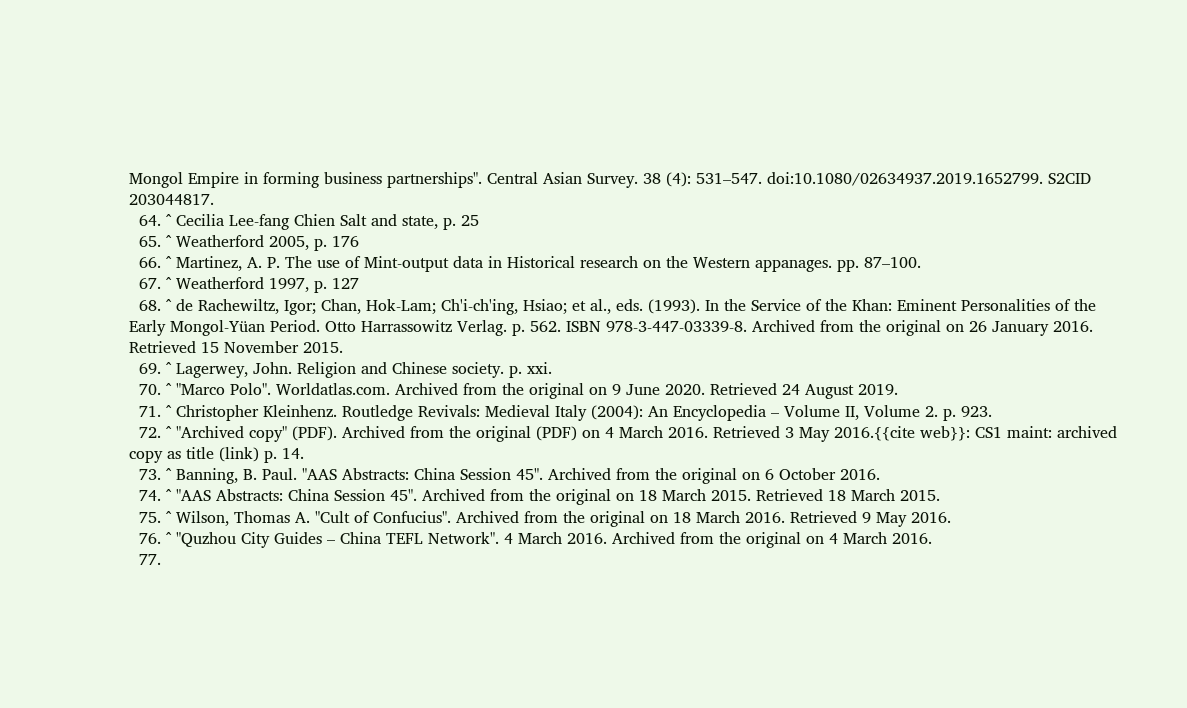Mongol Empire in forming business partnerships". Central Asian Survey. 38 (4): 531–547. doi:10.1080/02634937.2019.1652799. S2CID 203044817.
  64. ^ Cecilia Lee-fang Chien Salt and state, p. 25
  65. ^ Weatherford 2005, p. 176
  66. ^ Martinez, A. P. The use of Mint-output data in Historical research on the Western appanages. pp. 87–100.
  67. ^ Weatherford 1997, p. 127
  68. ^ de Rachewiltz, Igor; Chan, Hok-Lam; Ch'i-ch'ing, Hsiao; et al., eds. (1993). In the Service of the Khan: Eminent Personalities of the Early Mongol-Yüan Period. Otto Harrassowitz Verlag. p. 562. ISBN 978-3-447-03339-8. Archived from the original on 26 January 2016. Retrieved 15 November 2015.
  69. ^ Lagerwey, John. Religion and Chinese society. p. xxi.
  70. ^ "Marco Polo". Worldatlas.com. Archived from the original on 9 June 2020. Retrieved 24 August 2019.
  71. ^ Christopher Kleinhenz. Routledge Revivals: Medieval Italy (2004): An Encyclopedia – Volume II, Volume 2. p. 923.
  72. ^ "Archived copy" (PDF). Archived from the original (PDF) on 4 March 2016. Retrieved 3 May 2016.{{cite web}}: CS1 maint: archived copy as title (link) p. 14.
  73. ^ Banning, B. Paul. "AAS Abstracts: China Session 45". Archived from the original on 6 October 2016.
  74. ^ "AAS Abstracts: China Session 45". Archived from the original on 18 March 2015. Retrieved 18 March 2015.
  75. ^ Wilson, Thomas A. "Cult of Confucius". Archived from the original on 18 March 2016. Retrieved 9 May 2016.
  76. ^ "Quzhou City Guides – China TEFL Network". 4 March 2016. Archived from the original on 4 March 2016.
  77.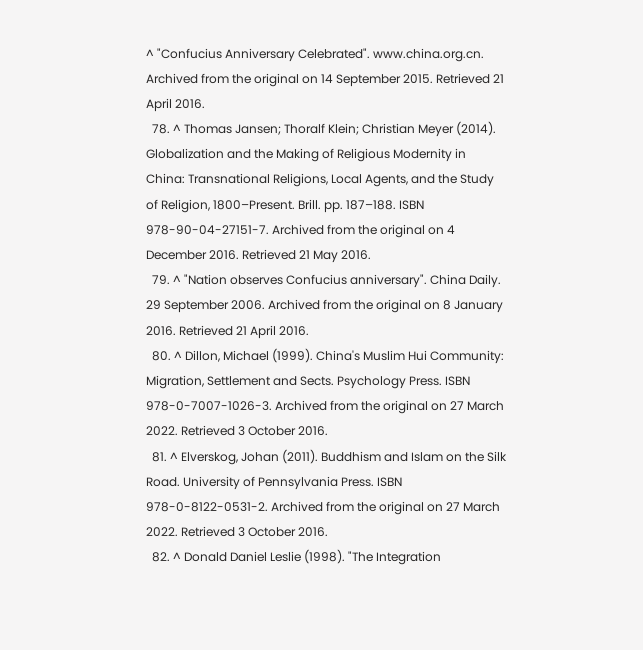^ "Confucius Anniversary Celebrated". www.china.org.cn. Archived from the original on 14 September 2015. Retrieved 21 April 2016.
  78. ^ Thomas Jansen; Thoralf Klein; Christian Meyer (2014). Globalization and the Making of Religious Modernity in China: Transnational Religions, Local Agents, and the Study of Religion, 1800–Present. Brill. pp. 187–188. ISBN 978-90-04-27151-7. Archived from the original on 4 December 2016. Retrieved 21 May 2016.
  79. ^ "Nation observes Confucius anniversary". China Daily. 29 September 2006. Archived from the original on 8 January 2016. Retrieved 21 April 2016.
  80. ^ Dillon, Michael (1999). China's Muslim Hui Community: Migration, Settlement and Sects. Psychology Press. ISBN 978-0-7007-1026-3. Archived from the original on 27 March 2022. Retrieved 3 October 2016.
  81. ^ Elverskog, Johan (2011). Buddhism and Islam on the Silk Road. University of Pennsylvania Press. ISBN 978-0-8122-0531-2. Archived from the original on 27 March 2022. Retrieved 3 October 2016.
  82. ^ Donald Daniel Leslie (1998). "The Integration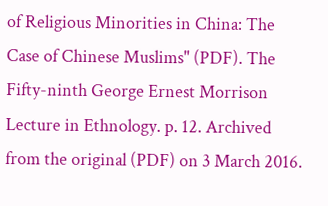of Religious Minorities in China: The Case of Chinese Muslims" (PDF). The Fifty-ninth George Ernest Morrison Lecture in Ethnology. p. 12. Archived from the original (PDF) on 3 March 2016.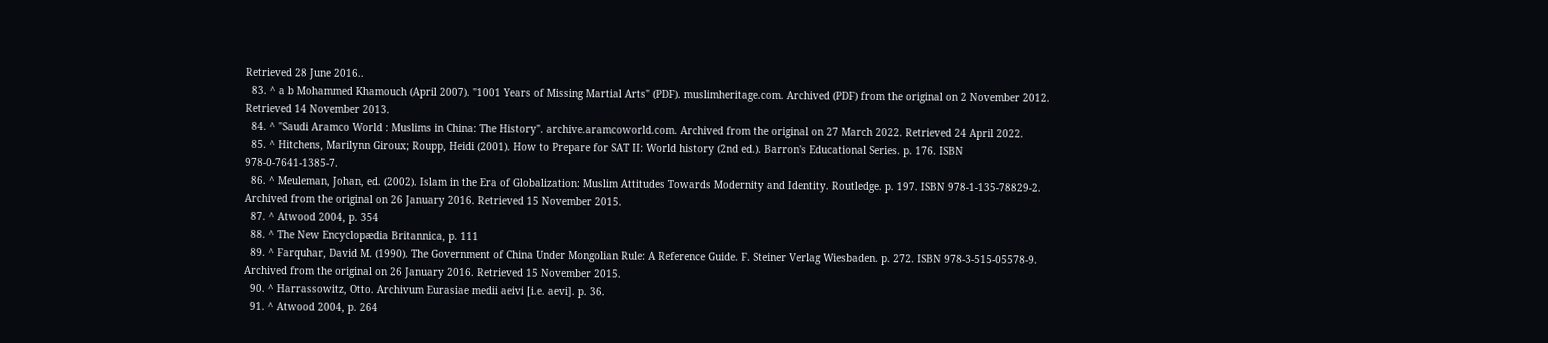Retrieved 28 June 2016..
  83. ^ a b Mohammed Khamouch (April 2007). "1001 Years of Missing Martial Arts" (PDF). muslimheritage.com. Archived (PDF) from the original on 2 November 2012. Retrieved 14 November 2013.
  84. ^ "Saudi Aramco World : Muslims in China: The History". archive.aramcoworld.com. Archived from the original on 27 March 2022. Retrieved 24 April 2022.
  85. ^ Hitchens, Marilynn Giroux; Roupp, Heidi (2001). How to Prepare for SAT II: World history (2nd ed.). Barron's Educational Series. p. 176. ISBN 978-0-7641-1385-7.
  86. ^ Meuleman, Johan, ed. (2002). Islam in the Era of Globalization: Muslim Attitudes Towards Modernity and Identity. Routledge. p. 197. ISBN 978-1-135-78829-2. Archived from the original on 26 January 2016. Retrieved 15 November 2015.
  87. ^ Atwood 2004, p. 354
  88. ^ The New Encyclopædia Britannica, p. 111
  89. ^ Farquhar, David M. (1990). The Government of China Under Mongolian Rule: A Reference Guide. F. Steiner Verlag Wiesbaden. p. 272. ISBN 978-3-515-05578-9. Archived from the original on 26 January 2016. Retrieved 15 November 2015.
  90. ^ Harrassowitz, Otto. Archivum Eurasiae medii aeivi [i.e. aevi]. p. 36.
  91. ^ Atwood 2004, p. 264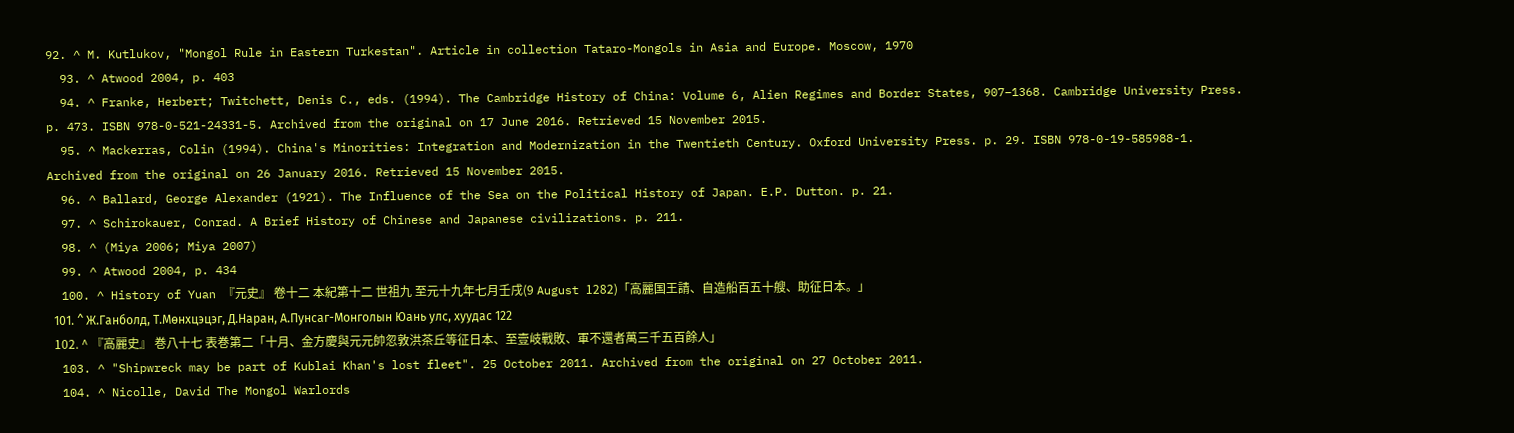92. ^ M. Kutlukov, "Mongol Rule in Eastern Turkestan". Article in collection Tataro-Mongols in Asia and Europe. Moscow, 1970
  93. ^ Atwood 2004, p. 403
  94. ^ Franke, Herbert; Twitchett, Denis C., eds. (1994). The Cambridge History of China: Volume 6, Alien Regimes and Border States, 907–1368. Cambridge University Press. p. 473. ISBN 978-0-521-24331-5. Archived from the original on 17 June 2016. Retrieved 15 November 2015.
  95. ^ Mackerras, Colin (1994). China's Minorities: Integration and Modernization in the Twentieth Century. Oxford University Press. p. 29. ISBN 978-0-19-585988-1. Archived from the original on 26 January 2016. Retrieved 15 November 2015.
  96. ^ Ballard, George Alexander (1921). The Influence of the Sea on the Political History of Japan. E.P. Dutton. p. 21.
  97. ^ Schirokauer, Conrad. A Brief History of Chinese and Japanese civilizations. p. 211.
  98. ^ (Miya 2006; Miya 2007)
  99. ^ Atwood 2004, p. 434
  100. ^ History of Yuan 『元史』 卷十二 本紀第十二 世祖九 至元十九年七月壬戌(9 August 1282)「高麗国王請、自造船百五十艘、助征日本。」
  101. ^ Ж.Ганболд, Т.Мөнхцэцэг, Д.Наран, А.Пунсаг-Монголын Юань улс, хуудас 122
  102. ^ 『高麗史』 巻八十七 表巻第二「十月、金方慶與元元帥忽敦洪茶丘等征日本、至壹岐戰敗、軍不還者萬三千五百餘人」
  103. ^ "Shipwreck may be part of Kublai Khan's lost fleet". 25 October 2011. Archived from the original on 27 October 2011.
  104. ^ Nicolle, David The Mongol Warlords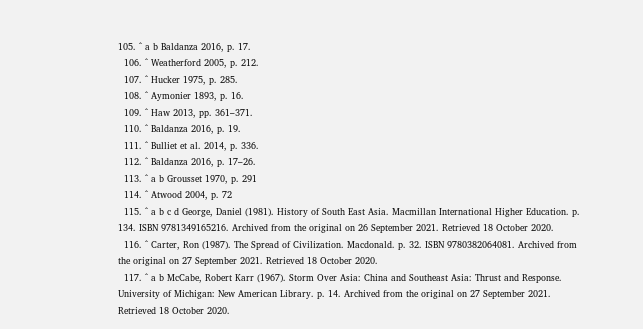105. ^ a b Baldanza 2016, p. 17.
  106. ^ Weatherford 2005, p. 212.
  107. ^ Hucker 1975, p. 285.
  108. ^ Aymonier 1893, p. 16.
  109. ^ Haw 2013, pp. 361–371.
  110. ^ Baldanza 2016, p. 19.
  111. ^ Bulliet et al. 2014, p. 336.
  112. ^ Baldanza 2016, p. 17–26.
  113. ^ a b Grousset 1970, p. 291
  114. ^ Atwood 2004, p. 72
  115. ^ a b c d George, Daniel (1981). History of South East Asia. Macmillan International Higher Education. p. 134. ISBN 9781349165216. Archived from the original on 26 September 2021. Retrieved 18 October 2020.
  116. ^ Carter, Ron (1987). The Spread of Civilization. Macdonald. p. 32. ISBN 9780382064081. Archived from the original on 27 September 2021. Retrieved 18 October 2020.
  117. ^ a b McCabe, Robert Karr (1967). Storm Over Asia: China and Southeast Asia: Thrust and Response. University of Michigan: New American Library. p. 14. Archived from the original on 27 September 2021. Retrieved 18 October 2020.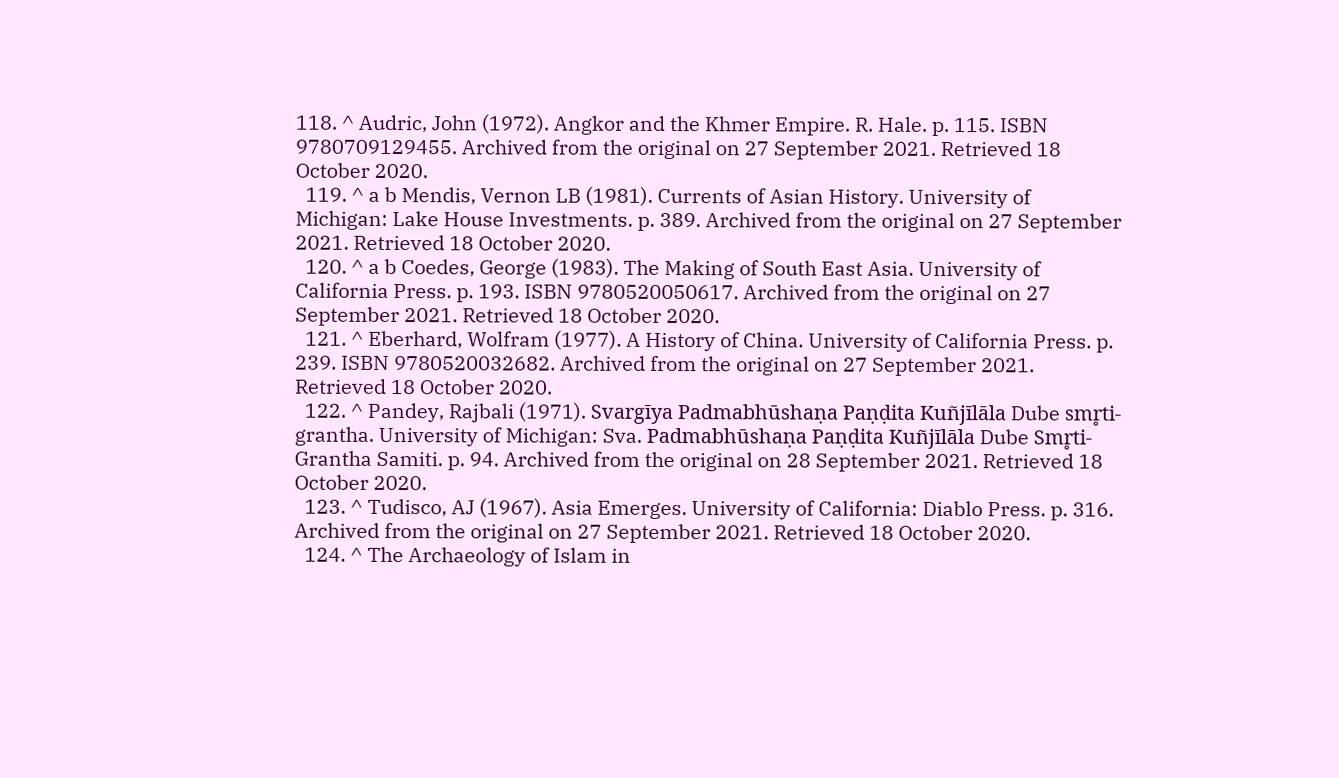118. ^ Audric, John (1972). Angkor and the Khmer Empire. R. Hale. p. 115. ISBN 9780709129455. Archived from the original on 27 September 2021. Retrieved 18 October 2020.
  119. ^ a b Mendis, Vernon LB (1981). Currents of Asian History. University of Michigan: Lake House Investments. p. 389. Archived from the original on 27 September 2021. Retrieved 18 October 2020.
  120. ^ a b Coedes, George (1983). The Making of South East Asia. University of California Press. p. 193. ISBN 9780520050617. Archived from the original on 27 September 2021. Retrieved 18 October 2020.
  121. ^ Eberhard, Wolfram (1977). A History of China. University of California Press. p. 239. ISBN 9780520032682. Archived from the original on 27 September 2021. Retrieved 18 October 2020.
  122. ^ Pandey, Rajbali (1971). Svargīya Padmabhūshaṇa Paṇḍita Kuñjīlāla Dube smr̥ti-grantha. University of Michigan: Sva. Padmabhūshaṇa Paṇḍita Kuñjīlāla Dube Smr̥ti-Grantha Samiti. p. 94. Archived from the original on 28 September 2021. Retrieved 18 October 2020.
  123. ^ Tudisco, AJ (1967). Asia Emerges. University of California: Diablo Press. p. 316. Archived from the original on 27 September 2021. Retrieved 18 October 2020.
  124. ^ The Archaeology of Islam in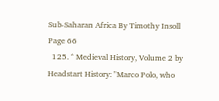Sub-Saharan Africa By Timothy Insoll Page 66
  125. ^ Medieval History, Volume 2 by Headstart History: "Marco Polo, who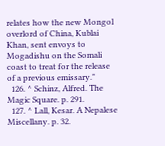relates how the new Mongol overlord of China, Kublai Khan, sent envoys to Mogadishu on the Somali coast to treat for the release of a previous emissary."
  126. ^ Schinz, Alfred. The Magic Square. p. 291.
  127. ^ Lall, Kesar. A Nepalese Miscellany. p. 32.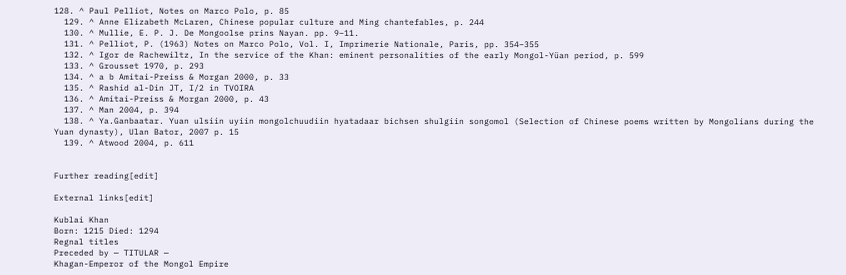128. ^ Paul Pelliot, Notes on Marco Polo, p. 85
  129. ^ Anne Elizabeth McLaren, Chinese popular culture and Ming chantefables, p. 244
  130. ^ Mullie, E. P. J. De Mongoolse prins Nayan. pp. 9–11.
  131. ^ Pelliot, P. (1963) Notes on Marco Polo, Vol. I, Imprimerie Nationale, Paris, pp. 354–355
  132. ^ Igor de Rachewiltz, In the service of the Khan: eminent personalities of the early Mongol-Yüan period, p. 599
  133. ^ Grousset 1970, p. 293
  134. ^ a b Amitai-Preiss & Morgan 2000, p. 33
  135. ^ Rashid al-Din JT, I/2 in TVOIRA
  136. ^ Amitai-Preiss & Morgan 2000, p. 43
  137. ^ Man 2004, p. 394
  138. ^ Ya.Ganbaatar. Yuan ulsiin uyiin mongolchuudiin hyatadaar bichsen shulgiin songomol (Selection of Chinese poems written by Mongolians during the Yuan dynasty), Ulan Bator, 2007 p. 15
  139. ^ Atwood 2004, p. 611


Further reading[edit]

External links[edit]

Kublai Khan
Born: 1215 Died: 1294
Regnal titles
Preceded by — TITULAR —
Khagan-Emperor of the Mongol Empire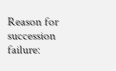Reason for succession failure: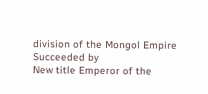division of the Mongol Empire
Succeeded by
New title Emperor of the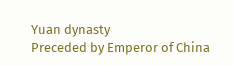Yuan dynasty
Preceded by Emperor of China